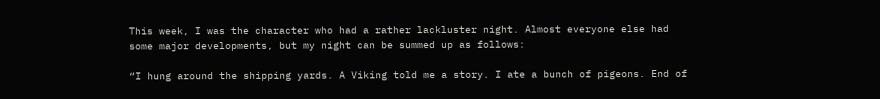This week, I was the character who had a rather lackluster night. Almost everyone else had some major developments, but my night can be summed up as follows:

“I hung around the shipping yards. A Viking told me a story. I ate a bunch of pigeons. End of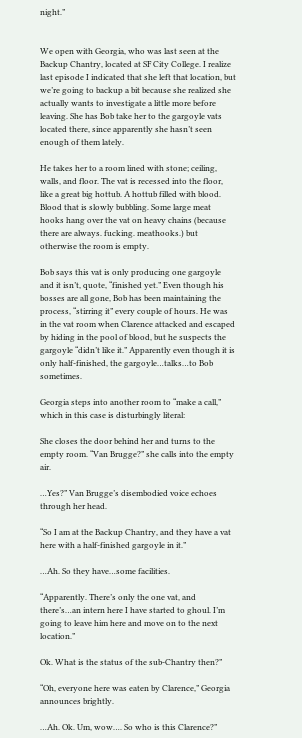night.”


We open with Georgia, who was last seen at the Backup Chantry, located at SF City College. I realize last episode I indicated that she left that location, but we’re going to backup a bit because she realized she actually wants to investigate a little more before leaving. She has Bob take her to the gargoyle vats located there, since apparently she hasn’t seen enough of them lately.

He takes her to a room lined with stone; ceiling, walls, and floor. The vat is recessed into the floor, like a great big hottub. A hottub filled with blood. Blood that is slowly bubbling. Some large meat hooks hang over the vat on heavy chains (because there are always. fucking. meathooks.) but otherwise the room is empty.

Bob says this vat is only producing one gargoyle and it isn’t, quote, “finished yet.” Even though his bosses are all gone, Bob has been maintaining the process, “stirring it” every couple of hours. He was in the vat room when Clarence attacked and escaped by hiding in the pool of blood, but he suspects the gargoyle “didn’t like it.” Apparently even though it is only half-finished, the gargoyle…talks…to Bob sometimes.

Georgia steps into another room to “make a call,” which in this case is disturbingly literal:

She closes the door behind her and turns to the empty room. “Van Brugge?” she calls into the empty air.

…Yes?” Van Brugge’s disembodied voice echoes through her head.

“So I am at the Backup Chantry, and they have a vat here with a half-finished gargoyle in it.”

…Ah. So they have…some facilities.

“Apparently. There’s only the one vat, and there’s…an intern here I have started to ghoul. I’m going to leave him here and move on to the next location.”

Ok. What is the status of the sub-Chantry then?”

“Oh, everyone here was eaten by Clarence,” Georgia announces brightly.

…Ah. Ok. Um, wow…. So who is this Clarence?”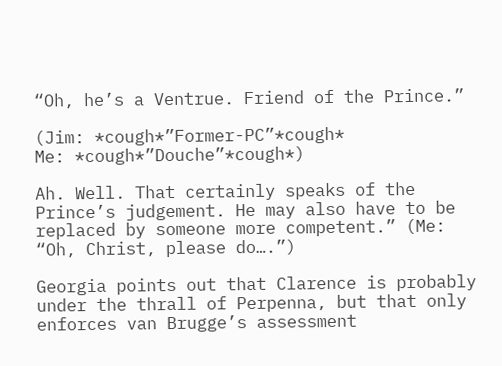“Oh, he’s a Ventrue. Friend of the Prince.”

(Jim: *cough*”Former-PC”*cough*
Me: *cough*”Douche”*cough*)

Ah. Well. That certainly speaks of the Prince’s judgement. He may also have to be replaced by someone more competent.” (Me: “Oh, Christ, please do….”)

Georgia points out that Clarence is probably under the thrall of Perpenna, but that only enforces van Brugge’s assessment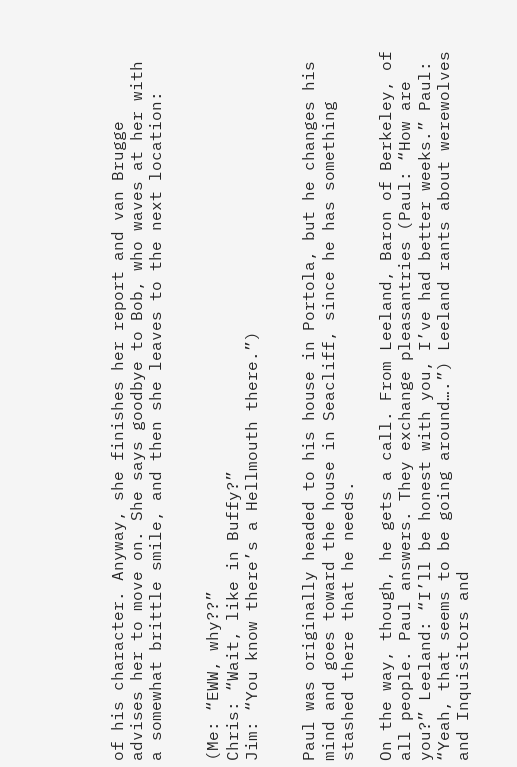of his character. Anyway, she finishes her report and van Brugge advises her to move on. She says goodbye to Bob, who waves at her with a somewhat brittle smile, and then she leaves to the next location:


(Me: “EWW, why??”
Chris: “Wait, like in Buffy?”
Jim: “You know there’s a Hellmouth there.”)


Paul was originally headed to his house in Portola, but he changes his mind and goes toward the house in Seacliff, since he has something stashed there that he needs.

On the way, though, he gets a call. From Leeland, Baron of Berkeley, of all people. Paul answers. They exchange pleasantries (Paul: “How are you?” Leeland: “I’ll be honest with you, I’ve had better weeks.” Paul: “Yeah, that seems to be going around….”) Leeland rants about werewolves and Inquisitors and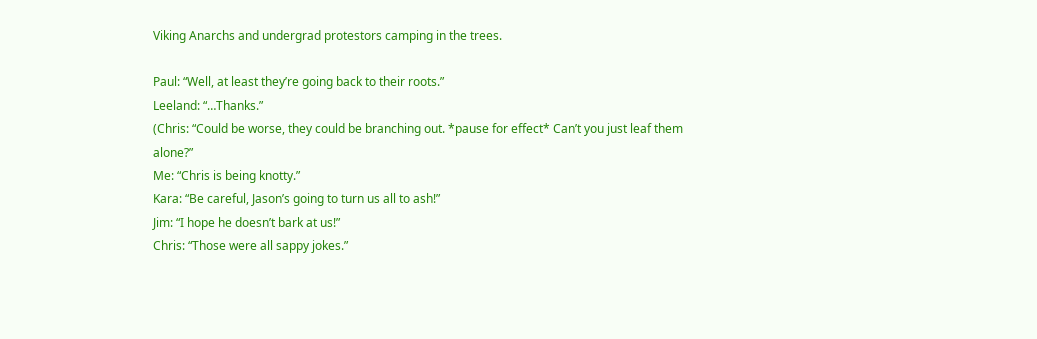Viking Anarchs and undergrad protestors camping in the trees.

Paul: “Well, at least they’re going back to their roots.”
Leeland: “…Thanks.”
(Chris: “Could be worse, they could be branching out. *pause for effect* Can’t you just leaf them alone?”
Me: “Chris is being knotty.”
Kara: “Be careful, Jason’s going to turn us all to ash!”
Jim: “I hope he doesn’t bark at us!”
Chris: “Those were all sappy jokes.”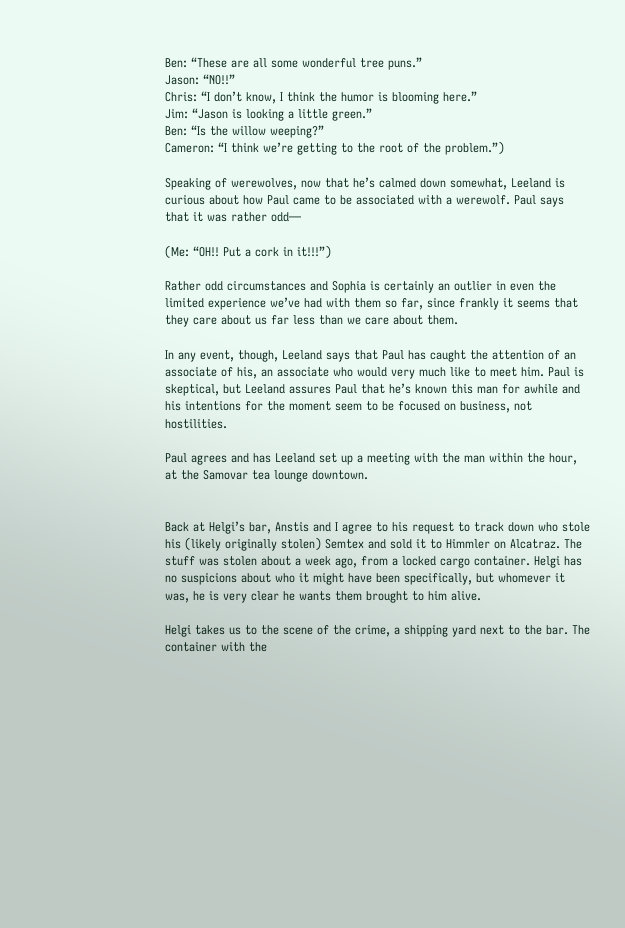Ben: “These are all some wonderful tree puns.”
Jason: “NO!!”
Chris: “I don’t know, I think the humor is blooming here.”
Jim: “Jason is looking a little green.”
Ben: “Is the willow weeping?”
Cameron: “I think we’re getting to the root of the problem.”)

Speaking of werewolves, now that he’s calmed down somewhat, Leeland is curious about how Paul came to be associated with a werewolf. Paul says that it was rather odd—

(Me: “OH!! Put a cork in it!!!”)

Rather odd circumstances and Sophia is certainly an outlier in even the limited experience we’ve had with them so far, since frankly it seems that they care about us far less than we care about them.

In any event, though, Leeland says that Paul has caught the attention of an associate of his, an associate who would very much like to meet him. Paul is skeptical, but Leeland assures Paul that he’s known this man for awhile and his intentions for the moment seem to be focused on business, not hostilities.

Paul agrees and has Leeland set up a meeting with the man within the hour, at the Samovar tea lounge downtown.


Back at Helgi’s bar, Anstis and I agree to his request to track down who stole his (likely originally stolen) Semtex and sold it to Himmler on Alcatraz. The stuff was stolen about a week ago, from a locked cargo container. Helgi has no suspicions about who it might have been specifically, but whomever it was, he is very clear he wants them brought to him alive.

Helgi takes us to the scene of the crime, a shipping yard next to the bar. The container with the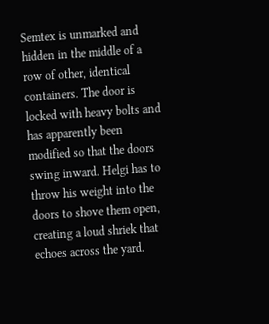Semtex is unmarked and hidden in the middle of a row of other, identical containers. The door is locked with heavy bolts and has apparently been modified so that the doors swing inward. Helgi has to throw his weight into the doors to shove them open, creating a loud shriek that echoes across the yard.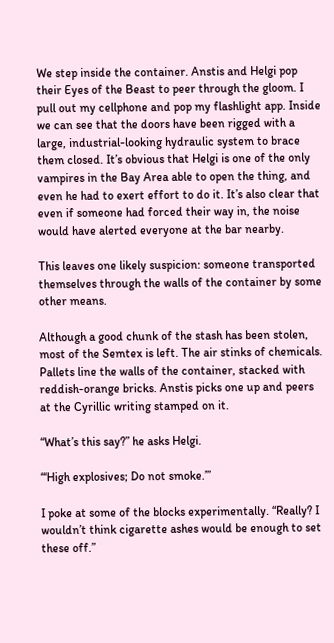We step inside the container. Anstis and Helgi pop their Eyes of the Beast to peer through the gloom. I pull out my cellphone and pop my flashlight app. Inside we can see that the doors have been rigged with a large, industrial-looking hydraulic system to brace them closed. It’s obvious that Helgi is one of the only vampires in the Bay Area able to open the thing, and even he had to exert effort to do it. It’s also clear that even if someone had forced their way in, the noise would have alerted everyone at the bar nearby.

This leaves one likely suspicion: someone transported themselves through the walls of the container by some other means.

Although a good chunk of the stash has been stolen, most of the Semtex is left. The air stinks of chemicals. Pallets line the walls of the container, stacked with reddish-orange bricks. Anstis picks one up and peers at the Cyrillic writing stamped on it.

“What’s this say?” he asks Helgi.

“‘High explosives; Do not smoke.’”

I poke at some of the blocks experimentally. “Really? I wouldn’t think cigarette ashes would be enough to set these off.”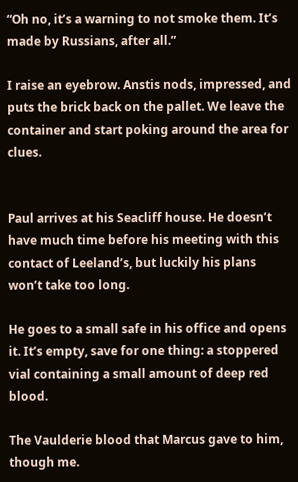“Oh no, it’s a warning to not smoke them. It’s made by Russians, after all.”

I raise an eyebrow. Anstis nods, impressed, and puts the brick back on the pallet. We leave the container and start poking around the area for clues.


Paul arrives at his Seacliff house. He doesn’t have much time before his meeting with this contact of Leeland’s, but luckily his plans won’t take too long.

He goes to a small safe in his office and opens it. It’s empty, save for one thing: a stoppered vial containing a small amount of deep red blood.

The Vaulderie blood that Marcus gave to him, though me.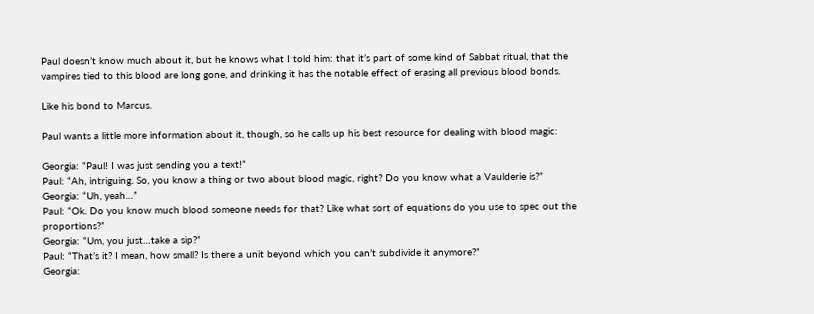Paul doesn’t know much about it, but he knows what I told him: that it’s part of some kind of Sabbat ritual, that the vampires tied to this blood are long gone, and drinking it has the notable effect of erasing all previous blood bonds.

Like his bond to Marcus.

Paul wants a little more information about it, though, so he calls up his best resource for dealing with blood magic:

Georgia: “Paul! I was just sending you a text!”
Paul: “Ah, intriguing. So, you know a thing or two about blood magic, right? Do you know what a Vaulderie is?”
Georgia: “Uh, yeah…”
Paul: “Ok. Do you know much blood someone needs for that? Like what sort of equations do you use to spec out the proportions?”
Georgia: “Um, you just…take a sip?”
Paul: “That’s it? I mean, how small? Is there a unit beyond which you can’t subdivide it anymore?”
Georgia: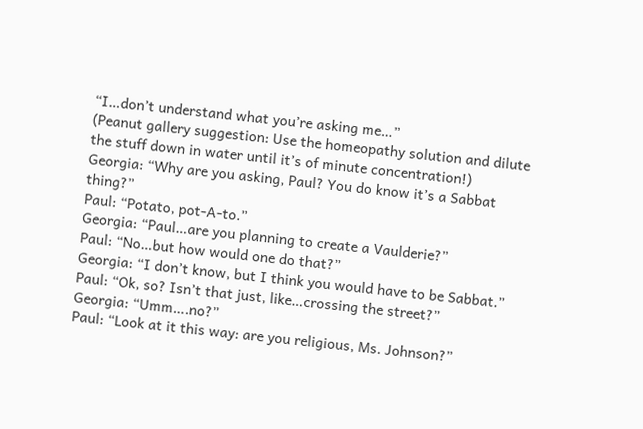“I…don’t understand what you’re asking me…”
(Peanut gallery suggestion: Use the homeopathy solution and dilute the stuff down in water until it’s of minute concentration!)
Georgia: “Why are you asking, Paul? You do know it’s a Sabbat thing?”
Paul: “Potato, pot-A-to.”
Georgia: “Paul…are you planning to create a Vaulderie?”
Paul: “No…but how would one do that?”
Georgia: “I don’t know, but I think you would have to be Sabbat.”
Paul: “Ok, so? Isn’t that just, like…crossing the street?”
Georgia: “Umm….no?”
Paul: “Look at it this way: are you religious, Ms. Johnson?”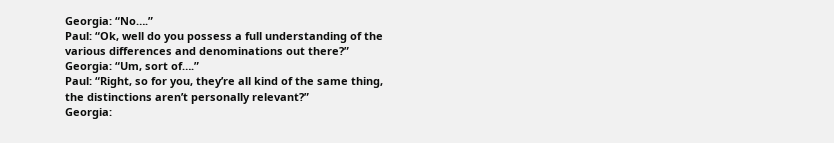Georgia: “No….”
Paul: “Ok, well do you possess a full understanding of the various differences and denominations out there?”
Georgia: “Um, sort of….”
Paul: “Right, so for you, they’re all kind of the same thing, the distinctions aren’t personally relevant?”
Georgia: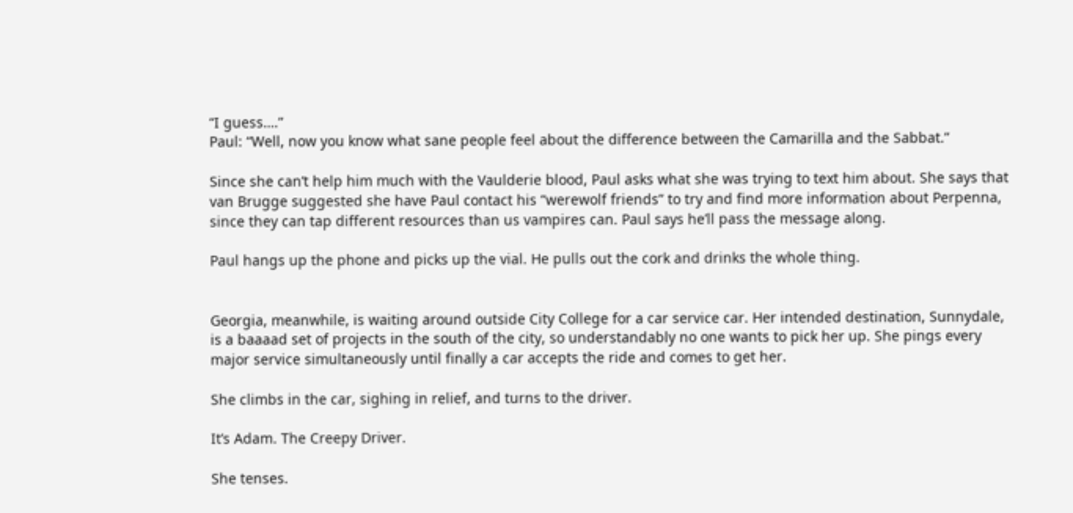“I guess….”
Paul: “Well, now you know what sane people feel about the difference between the Camarilla and the Sabbat.”

Since she can’t help him much with the Vaulderie blood, Paul asks what she was trying to text him about. She says that van Brugge suggested she have Paul contact his “werewolf friends” to try and find more information about Perpenna, since they can tap different resources than us vampires can. Paul says he’ll pass the message along.

Paul hangs up the phone and picks up the vial. He pulls out the cork and drinks the whole thing.


Georgia, meanwhile, is waiting around outside City College for a car service car. Her intended destination, Sunnydale, is a baaaad set of projects in the south of the city, so understandably no one wants to pick her up. She pings every major service simultaneously until finally a car accepts the ride and comes to get her.

She climbs in the car, sighing in relief, and turns to the driver.

It’s Adam. The Creepy Driver.

She tenses.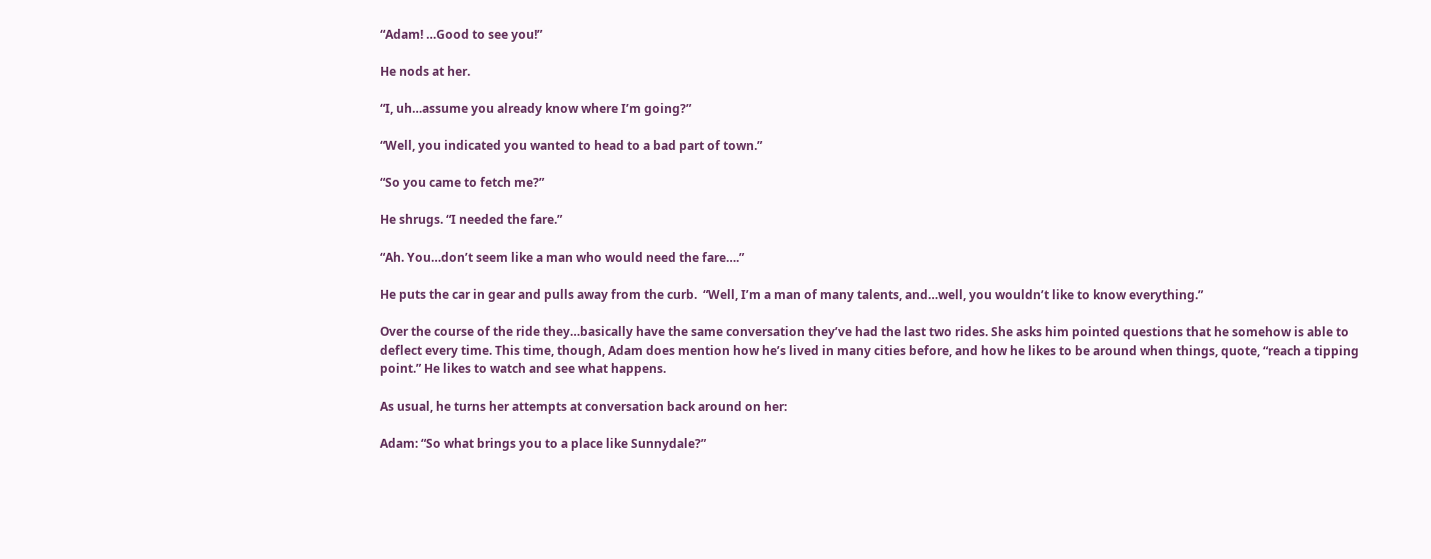“Adam! …Good to see you!”

He nods at her.

“I, uh…assume you already know where I’m going?”

“Well, you indicated you wanted to head to a bad part of town.”

“So you came to fetch me?”

He shrugs. “I needed the fare.”

“Ah. You…don’t seem like a man who would need the fare….”

He puts the car in gear and pulls away from the curb.  “Well, I’m a man of many talents, and…well, you wouldn’t like to know everything.”

Over the course of the ride they…basically have the same conversation they’ve had the last two rides. She asks him pointed questions that he somehow is able to deflect every time. This time, though, Adam does mention how he’s lived in many cities before, and how he likes to be around when things, quote, “reach a tipping point.” He likes to watch and see what happens.

As usual, he turns her attempts at conversation back around on her:

Adam: “So what brings you to a place like Sunnydale?”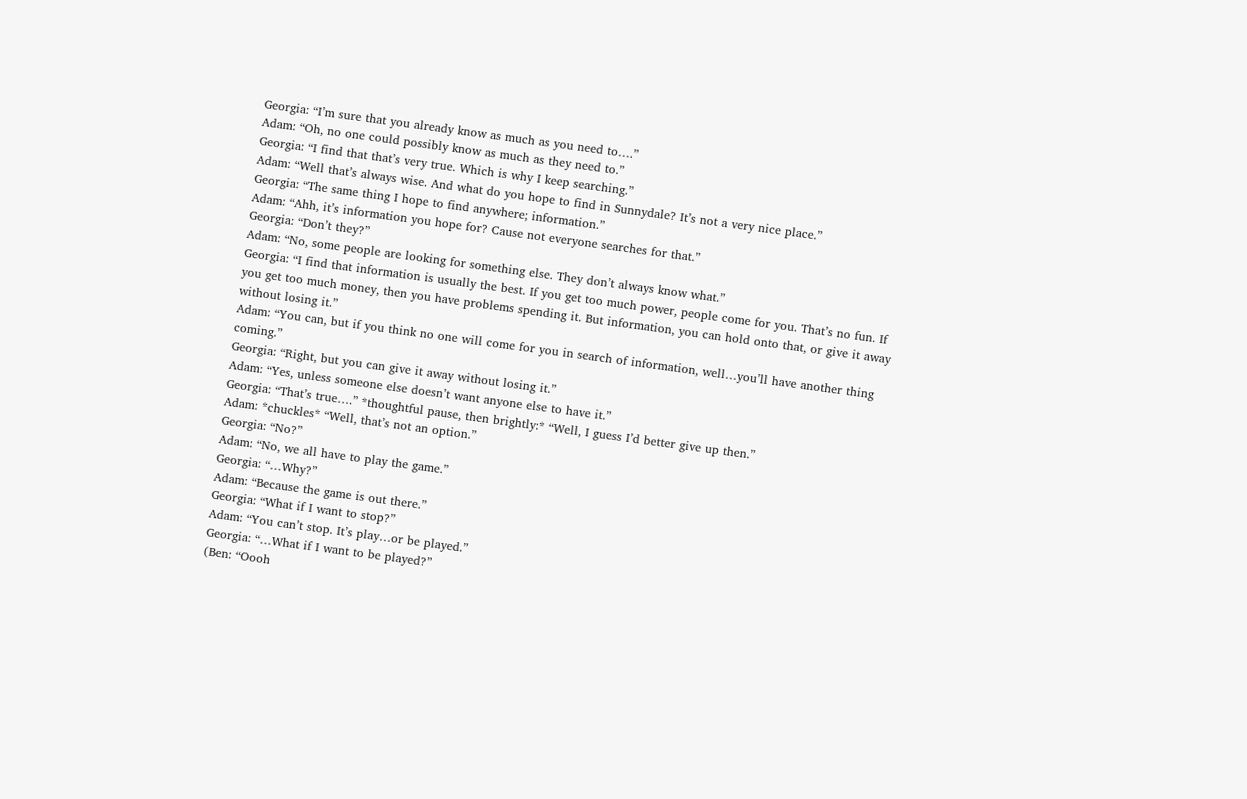Georgia: “I’m sure that you already know as much as you need to….”
Adam: “Oh, no one could possibly know as much as they need to.”
Georgia: “I find that that’s very true. Which is why I keep searching.”
Adam: “Well that’s always wise. And what do you hope to find in Sunnydale? It’s not a very nice place.”
Georgia: “The same thing I hope to find anywhere; information.”
Adam: “Ahh, it’s information you hope for? Cause not everyone searches for that.”
Georgia: “Don’t they?”
Adam: “No, some people are looking for something else. They don’t always know what.”
Georgia: “I find that information is usually the best. If you get too much power, people come for you. That’s no fun. If you get too much money, then you have problems spending it. But information, you can hold onto that, or give it away without losing it.”
Adam: “You can, but if you think no one will come for you in search of information, well…you’ll have another thing coming.”
Georgia: “Right, but you can give it away without losing it.”
Adam: “Yes, unless someone else doesn’t want anyone else to have it.”
Georgia: “That’s true….” *thoughtful pause, then brightly:* “Well, I guess I’d better give up then.”
Adam: *chuckles* “Well, that’s not an option.”
Georgia: “No?”
Adam: “No, we all have to play the game.”
Georgia: “…Why?”
Adam: “Because the game is out there.”
Georgia: “What if I want to stop?”
Adam: “You can’t stop. It’s play…or be played.”
Georgia: “…What if I want to be played?”
(Ben: “Oooh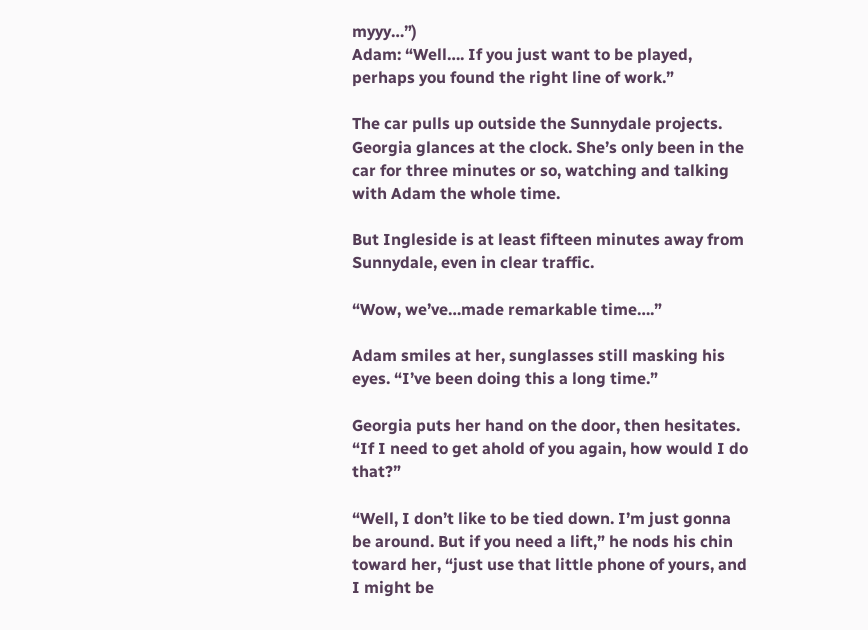myyy…”)
Adam: “Well…. If you just want to be played, perhaps you found the right line of work.”

The car pulls up outside the Sunnydale projects. Georgia glances at the clock. She’s only been in the car for three minutes or so, watching and talking with Adam the whole time.

But Ingleside is at least fifteen minutes away from Sunnydale, even in clear traffic.

“Wow, we’ve…made remarkable time….”

Adam smiles at her, sunglasses still masking his eyes. “I’ve been doing this a long time.”

Georgia puts her hand on the door, then hesitates. “If I need to get ahold of you again, how would I do that?”

“Well, I don’t like to be tied down. I’m just gonna be around. But if you need a lift,” he nods his chin toward her, “just use that little phone of yours, and I might be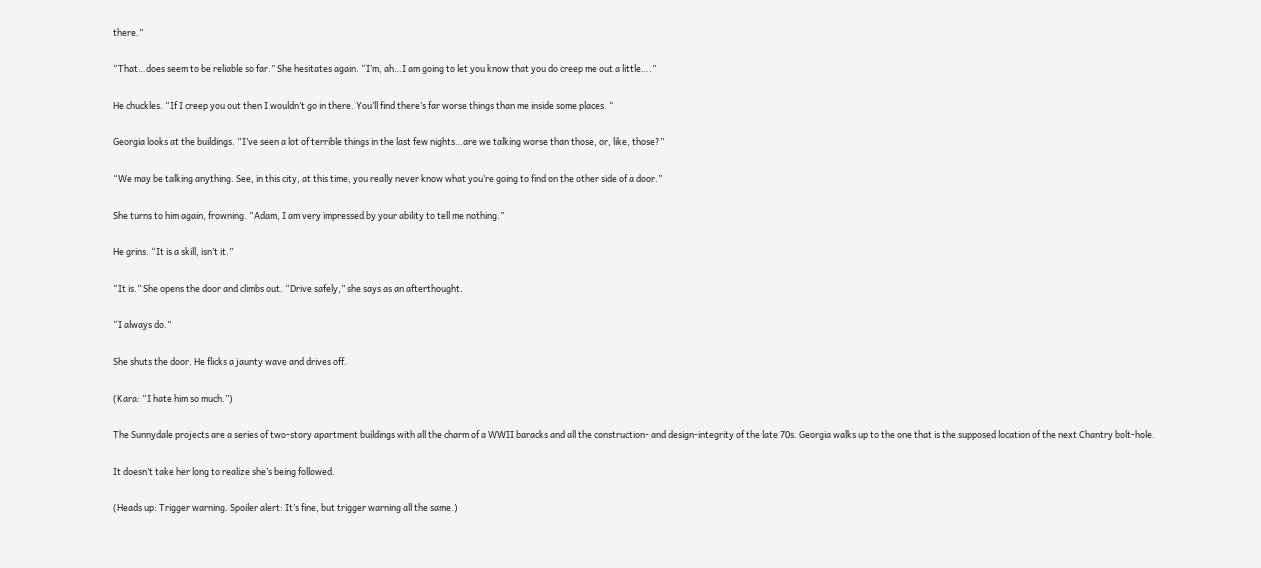there.”

“That…does seem to be reliable so far.” She hesitates again. “I’m, ah…I am going to let you know that you do creep me out a little….”

He chuckles. “If I creep you out then I wouldn’t go in there. You’ll find there’s far worse things than me inside some places. “

Georgia looks at the buildings. “I’ve seen a lot of terrible things in the last few nights…are we talking worse than those, or, like, those?”

“We may be talking anything. See, in this city, at this time, you really never know what you’re going to find on the other side of a door.”

She turns to him again, frowning. “Adam, I am very impressed by your ability to tell me nothing.”

He grins. “It is a skill, isn’t it.”

“It is.” She opens the door and climbs out. “Drive safely,” she says as an afterthought.

“I always do.”

She shuts the door. He flicks a jaunty wave and drives off.

(Kara: “I hate him so much.”)

The Sunnydale projects are a series of two-story apartment buildings with all the charm of a WWII baracks and all the construction- and design-integrity of the late 70s. Georgia walks up to the one that is the supposed location of the next Chantry bolt-hole.

It doesn’t take her long to realize she’s being followed.

(Heads up: Trigger warning. Spoiler alert: It’s fine, but trigger warning all the same.)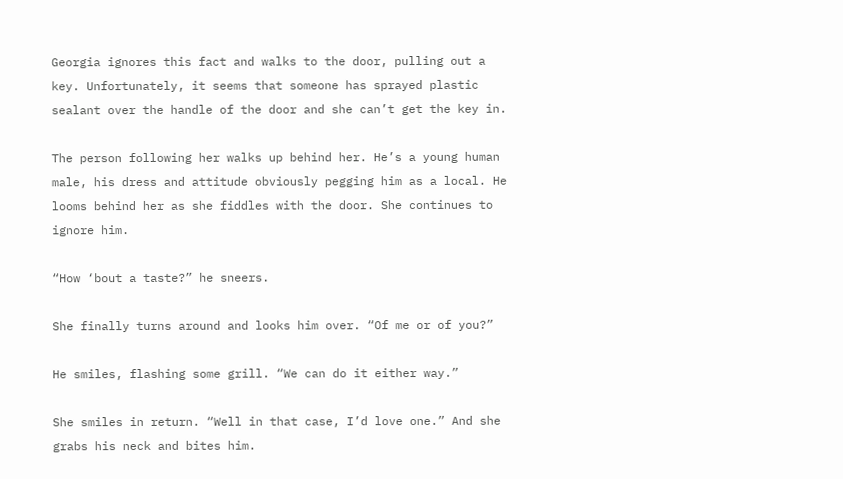Georgia ignores this fact and walks to the door, pulling out a key. Unfortunately, it seems that someone has sprayed plastic sealant over the handle of the door and she can’t get the key in.

The person following her walks up behind her. He’s a young human male, his dress and attitude obviously pegging him as a local. He looms behind her as she fiddles with the door. She continues to ignore him.

“How ‘bout a taste?” he sneers.

She finally turns around and looks him over. “Of me or of you?”

He smiles, flashing some grill. “We can do it either way.”

She smiles in return. “Well in that case, I’d love one.” And she grabs his neck and bites him.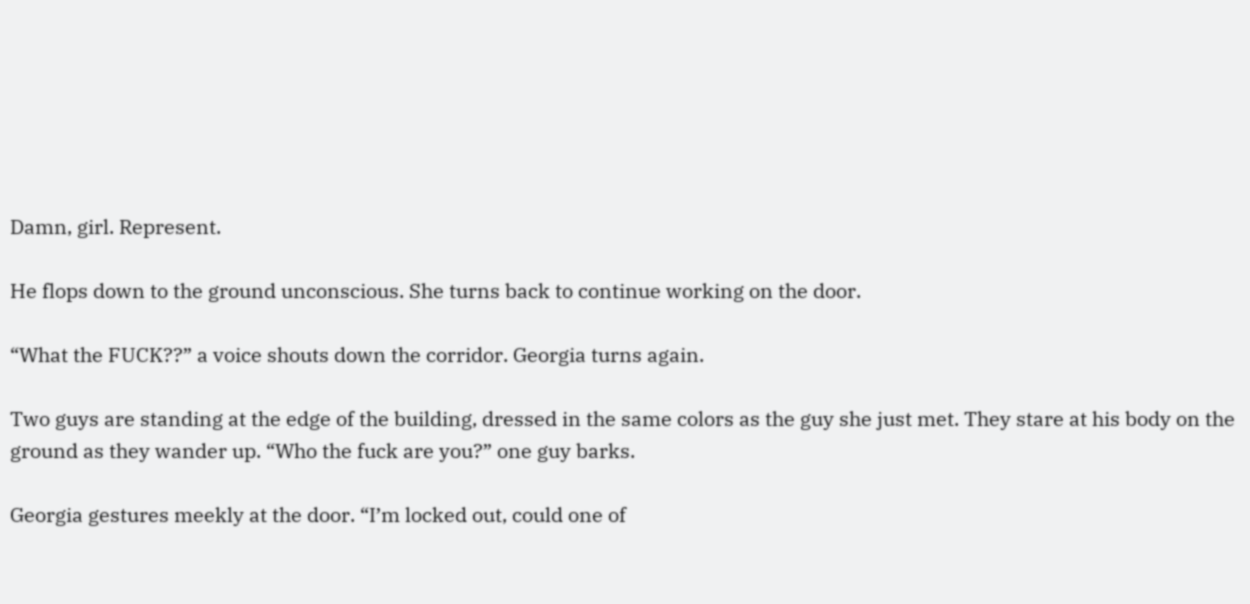Damn, girl. Represent.

He flops down to the ground unconscious. She turns back to continue working on the door.

“What the FUCK??” a voice shouts down the corridor. Georgia turns again.

Two guys are standing at the edge of the building, dressed in the same colors as the guy she just met. They stare at his body on the ground as they wander up. “Who the fuck are you?” one guy barks.

Georgia gestures meekly at the door. “I’m locked out, could one of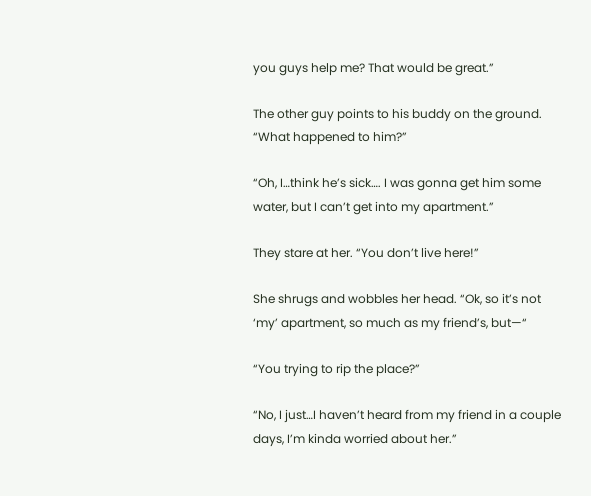you guys help me? That would be great.”

The other guy points to his buddy on the ground. “What happened to him?”

“Oh, I…think he’s sick…. I was gonna get him some water, but I can’t get into my apartment.”

They stare at her. “You don’t live here!”

She shrugs and wobbles her head. “Ok, so it’s not ‘my’ apartment, so much as my friend’s, but—“

“You trying to rip the place?”

“No, I just…I haven’t heard from my friend in a couple days, I’m kinda worried about her.”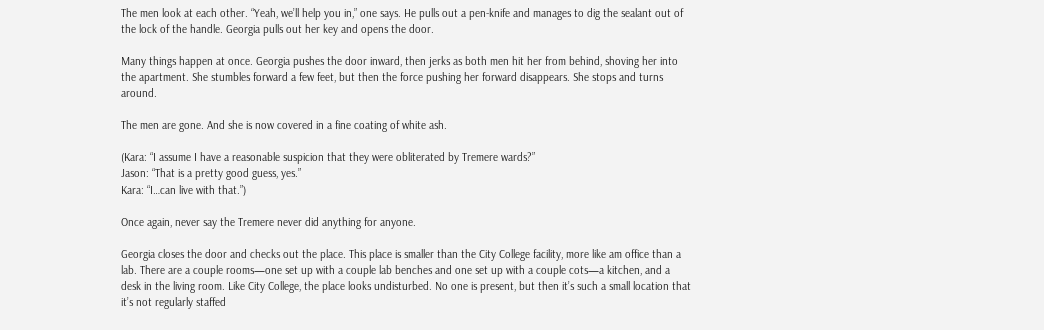The men look at each other. “Yeah, we’ll help you in,” one says. He pulls out a pen-knife and manages to dig the sealant out of the lock of the handle. Georgia pulls out her key and opens the door.

Many things happen at once. Georgia pushes the door inward, then jerks as both men hit her from behind, shoving her into the apartment. She stumbles forward a few feet, but then the force pushing her forward disappears. She stops and turns around.

The men are gone. And she is now covered in a fine coating of white ash.

(Kara: “I assume I have a reasonable suspicion that they were obliterated by Tremere wards?”
Jason: “That is a pretty good guess, yes.”
Kara: “I…can live with that.”)

Once again, never say the Tremere never did anything for anyone.

Georgia closes the door and checks out the place. This place is smaller than the City College facility, more like am office than a lab. There are a couple rooms—one set up with a couple lab benches and one set up with a couple cots—a kitchen, and a desk in the living room. Like City College, the place looks undisturbed. No one is present, but then it’s such a small location that it’s not regularly staffed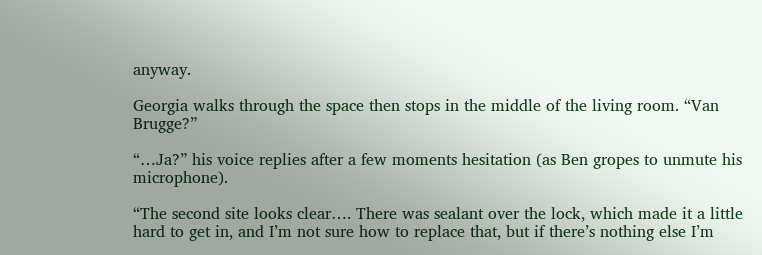anyway.

Georgia walks through the space then stops in the middle of the living room. “Van Brugge?”

“…Ja?” his voice replies after a few moments hesitation (as Ben gropes to unmute his microphone).

“The second site looks clear…. There was sealant over the lock, which made it a little hard to get in, and I’m not sure how to replace that, but if there’s nothing else I’m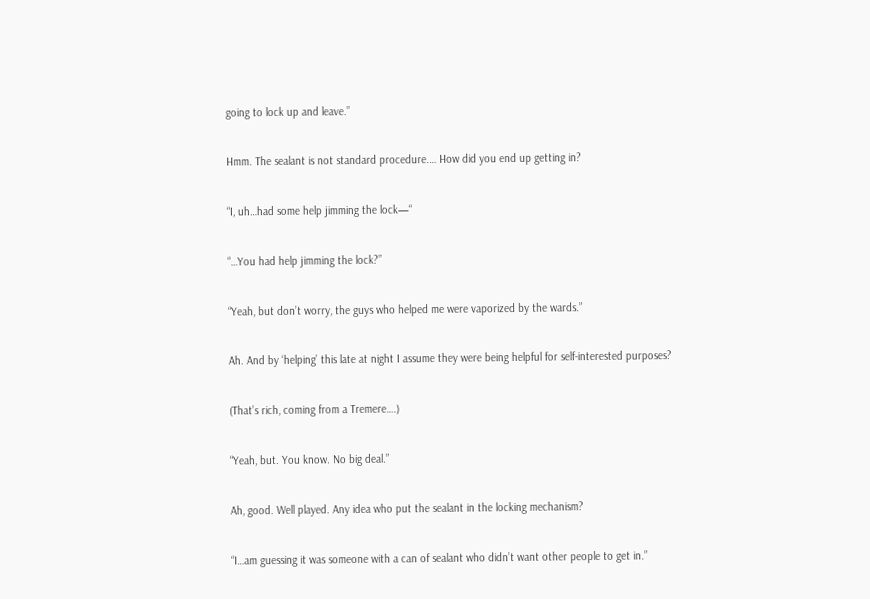going to lock up and leave.”

Hmm. The sealant is not standard procedure.… How did you end up getting in?

“I, uh…had some help jimming the lock—“

“…You had help jimming the lock?”

“Yeah, but don’t worry, the guys who helped me were vaporized by the wards.”

Ah. And by ‘helping’ this late at night I assume they were being helpful for self-interested purposes?

(That’s rich, coming from a Tremere….)

“Yeah, but. You know. No big deal.”

Ah, good. Well played. Any idea who put the sealant in the locking mechanism?

“I…am guessing it was someone with a can of sealant who didn’t want other people to get in.”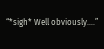“*sigh* Well obviously….”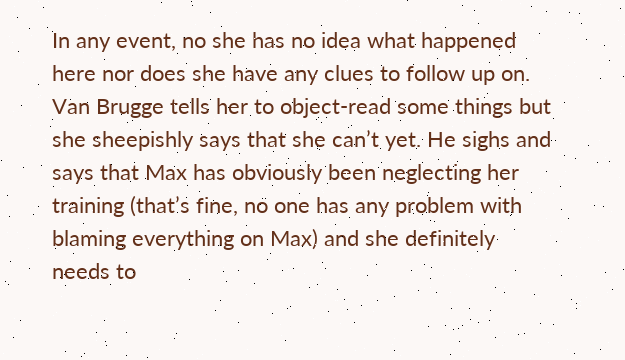In any event, no she has no idea what happened here nor does she have any clues to follow up on. Van Brugge tells her to object-read some things but she sheepishly says that she can’t yet. He sighs and says that Max has obviously been neglecting her training (that’s fine, no one has any problem with blaming everything on Max) and she definitely needs to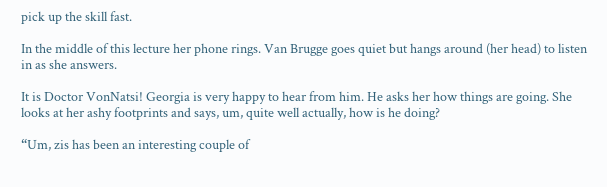pick up the skill fast.

In the middle of this lecture her phone rings. Van Brugge goes quiet but hangs around (her head) to listen in as she answers.

It is Doctor VonNatsi! Georgia is very happy to hear from him. He asks her how things are going. She looks at her ashy footprints and says, um, quite well actually, how is he doing?

“Um, zis has been an interesting couple of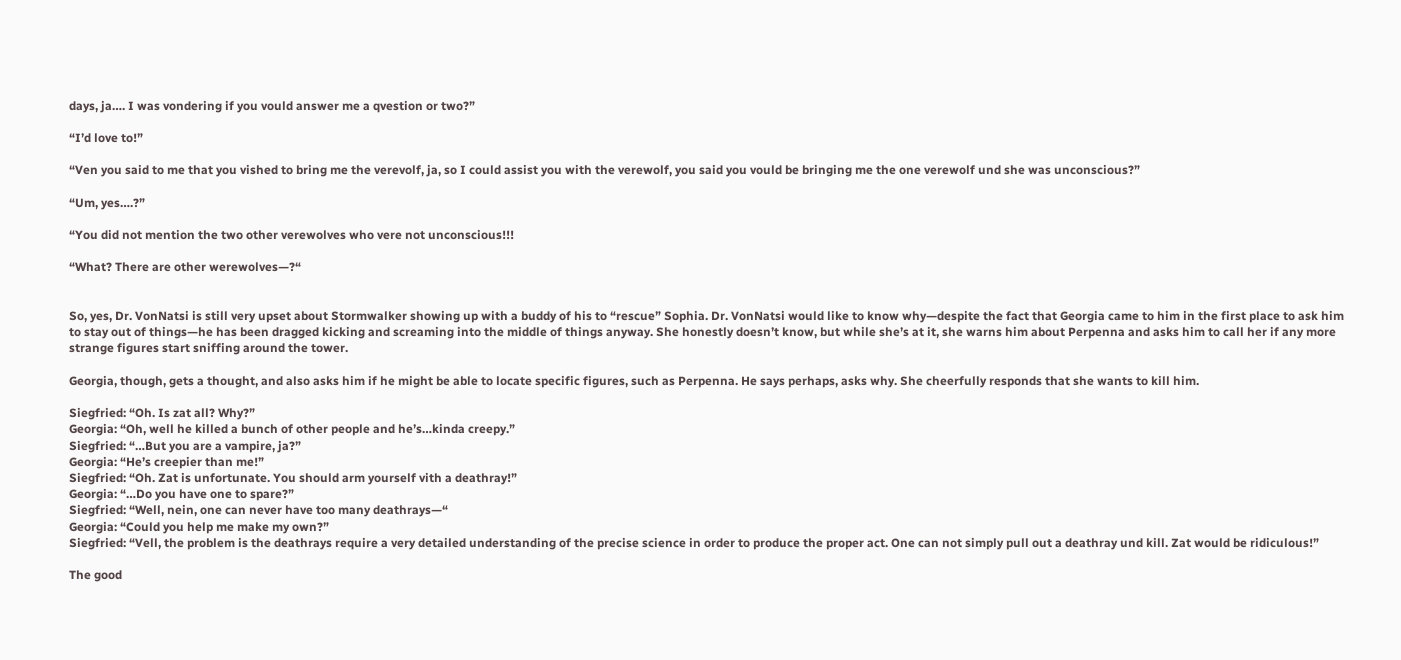days, ja…. I was vondering if you vould answer me a qvestion or two?”

“I’d love to!”

“Ven you said to me that you vished to bring me the verevolf, ja, so I could assist you with the verewolf, you said you vould be bringing me the one verewolf und she was unconscious?”

“Um, yes….?”

“You did not mention the two other verewolves who vere not unconscious!!!

“What? There are other werewolves—?“


So, yes, Dr. VonNatsi is still very upset about Stormwalker showing up with a buddy of his to “rescue” Sophia. Dr. VonNatsi would like to know why—despite the fact that Georgia came to him in the first place to ask him to stay out of things—he has been dragged kicking and screaming into the middle of things anyway. She honestly doesn’t know, but while she’s at it, she warns him about Perpenna and asks him to call her if any more strange figures start sniffing around the tower.

Georgia, though, gets a thought, and also asks him if he might be able to locate specific figures, such as Perpenna. He says perhaps, asks why. She cheerfully responds that she wants to kill him.

Siegfried: “Oh. Is zat all? Why?”
Georgia: “Oh, well he killed a bunch of other people and he’s…kinda creepy.”
Siegfried: “…But you are a vampire, ja?”
Georgia: “He’s creepier than me!”
Siegfried: “Oh. Zat is unfortunate. You should arm yourself vith a deathray!”
Georgia: “…Do you have one to spare?”
Siegfried: “Well, nein, one can never have too many deathrays—“
Georgia: “Could you help me make my own?”
Siegfried: “Vell, the problem is the deathrays require a very detailed understanding of the precise science in order to produce the proper act. One can not simply pull out a deathray und kill. Zat would be ridiculous!”

The good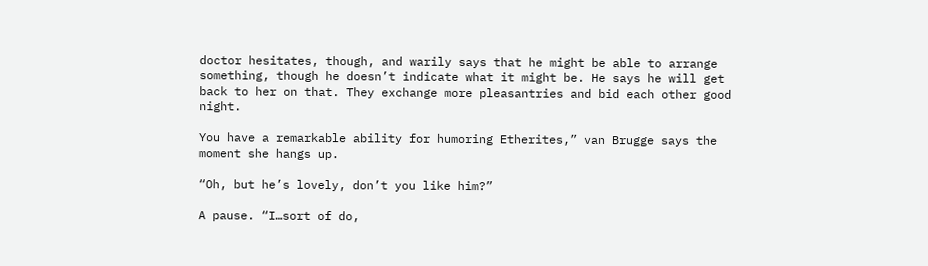doctor hesitates, though, and warily says that he might be able to arrange something, though he doesn’t indicate what it might be. He says he will get back to her on that. They exchange more pleasantries and bid each other good night.

You have a remarkable ability for humoring Etherites,” van Brugge says the moment she hangs up.

“Oh, but he’s lovely, don’t you like him?”

A pause. “I…sort of do,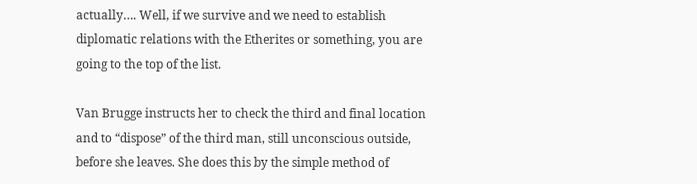actually…. Well, if we survive and we need to establish diplomatic relations with the Etherites or something, you are going to the top of the list.

Van Brugge instructs her to check the third and final location and to “dispose” of the third man, still unconscious outside, before she leaves. She does this by the simple method of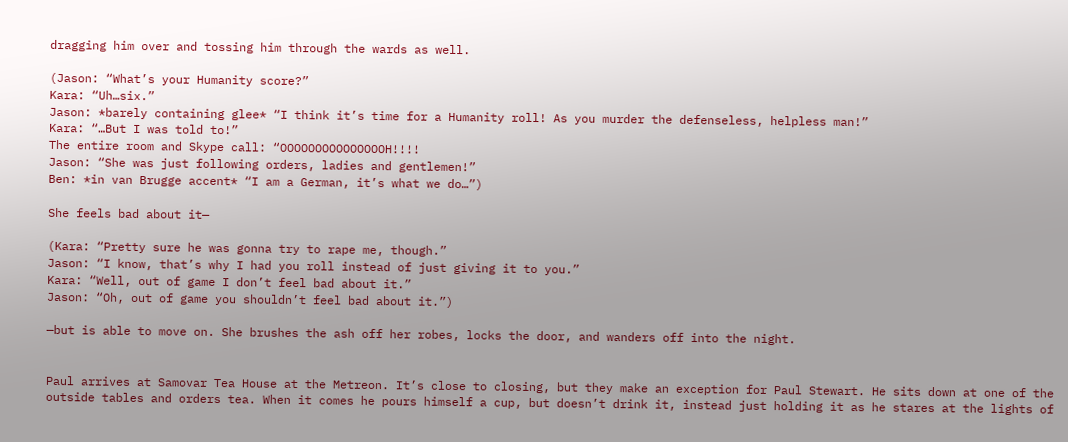dragging him over and tossing him through the wards as well.

(Jason: “What’s your Humanity score?”
Kara: “Uh…six.”
Jason: *barely containing glee* “I think it’s time for a Humanity roll! As you murder the defenseless, helpless man!”
Kara: “…But I was told to!”
The entire room and Skype call: “OOOOOOOOOOOOOOOH!!!!
Jason: “She was just following orders, ladies and gentlemen!”
Ben: *in van Brugge accent* “I am a German, it’s what we do…”)

She feels bad about it—

(Kara: “Pretty sure he was gonna try to rape me, though.”
Jason: “I know, that’s why I had you roll instead of just giving it to you.”
Kara: “Well, out of game I don’t feel bad about it.”
Jason: “Oh, out of game you shouldn’t feel bad about it.”)

—but is able to move on. She brushes the ash off her robes, locks the door, and wanders off into the night.


Paul arrives at Samovar Tea House at the Metreon. It’s close to closing, but they make an exception for Paul Stewart. He sits down at one of the outside tables and orders tea. When it comes he pours himself a cup, but doesn’t drink it, instead just holding it as he stares at the lights of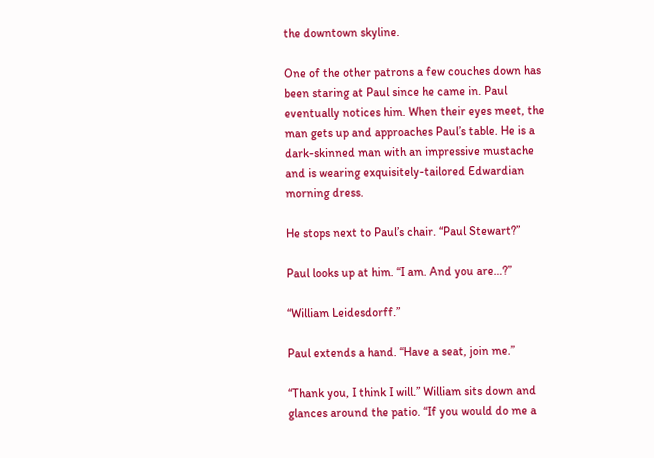the downtown skyline.

One of the other patrons a few couches down has been staring at Paul since he came in. Paul eventually notices him. When their eyes meet, the man gets up and approaches Paul’s table. He is a dark-skinned man with an impressive mustache and is wearing exquisitely-tailored Edwardian morning dress.

He stops next to Paul’s chair. “Paul Stewart?”

Paul looks up at him. “I am. And you are…?”

“William Leidesdorff.”

Paul extends a hand. “Have a seat, join me.”

“Thank you, I think I will.” William sits down and glances around the patio. “If you would do me a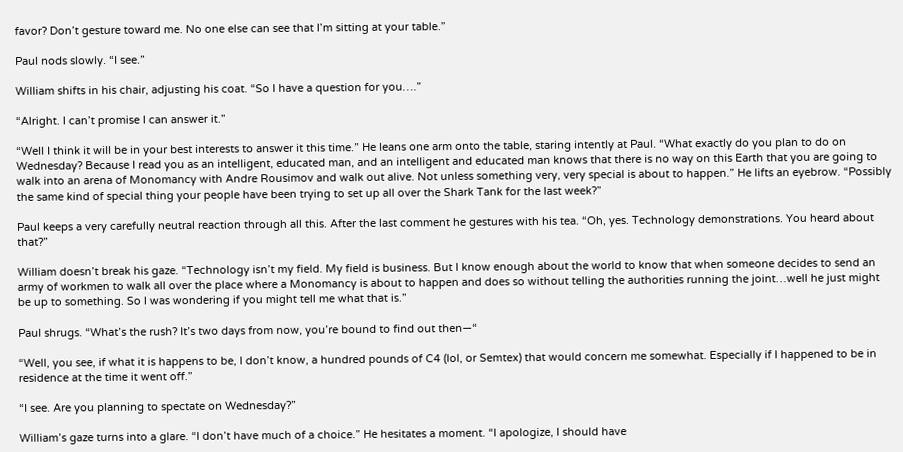favor? Don’t gesture toward me. No one else can see that I’m sitting at your table.”

Paul nods slowly. “I see.”

William shifts in his chair, adjusting his coat. “So I have a question for you….”

“Alright. I can’t promise I can answer it.”

“Well I think it will be in your best interests to answer it this time.” He leans one arm onto the table, staring intently at Paul. “What exactly do you plan to do on Wednesday? Because I read you as an intelligent, educated man, and an intelligent and educated man knows that there is no way on this Earth that you are going to walk into an arena of Monomancy with Andre Rousimov and walk out alive. Not unless something very, very special is about to happen.” He lifts an eyebrow. “Possibly the same kind of special thing your people have been trying to set up all over the Shark Tank for the last week?”

Paul keeps a very carefully neutral reaction through all this. After the last comment he gestures with his tea. “Oh, yes. Technology demonstrations. You heard about that?”

William doesn’t break his gaze. “Technology isn’t my field. My field is business. But I know enough about the world to know that when someone decides to send an army of workmen to walk all over the place where a Monomancy is about to happen and does so without telling the authorities running the joint…well he just might be up to something. So I was wondering if you might tell me what that is.”

Paul shrugs. “What’s the rush? It’s two days from now, you’re bound to find out then—“

“Well, you see, if what it is happens to be, I don’t know, a hundred pounds of C4 (lol, or Semtex) that would concern me somewhat. Especially if I happened to be in residence at the time it went off.”

“I see. Are you planning to spectate on Wednesday?”

William’s gaze turns into a glare. “I don’t have much of a choice.” He hesitates a moment. “I apologize, I should have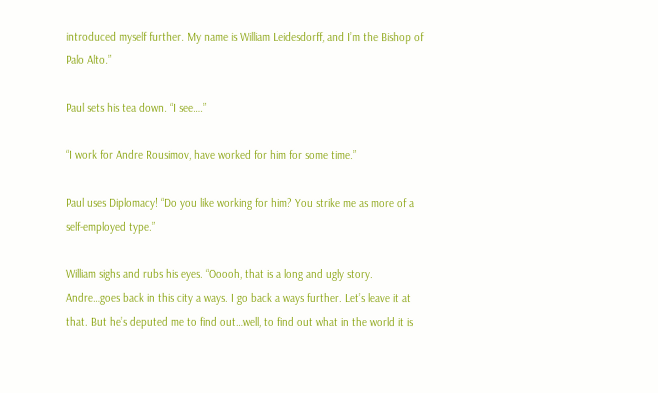introduced myself further. My name is William Leidesdorff, and I’m the Bishop of Palo Alto.”

Paul sets his tea down. “I see….”

“I work for Andre Rousimov, have worked for him for some time.”

Paul uses Diplomacy! “Do you like working for him? You strike me as more of a self-employed type.”

William sighs and rubs his eyes. “Ooooh, that is a long and ugly story. Andre…goes back in this city a ways. I go back a ways further. Let’s leave it at that. But he’s deputed me to find out…well, to find out what in the world it is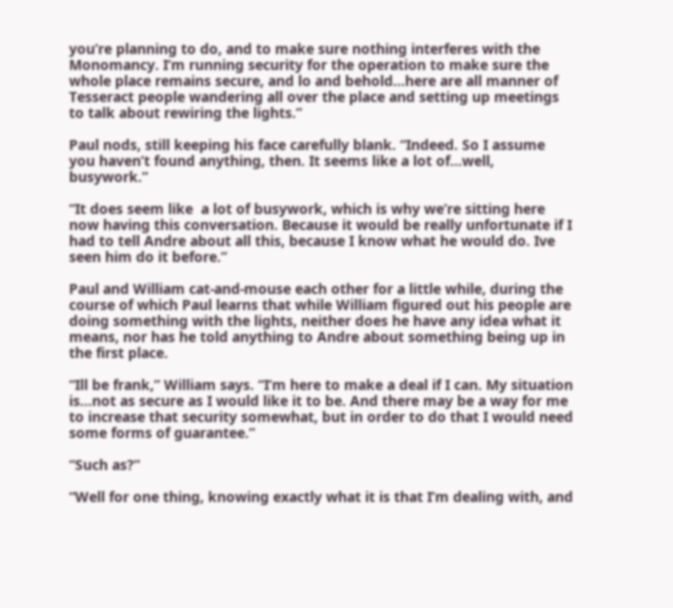you’re planning to do, and to make sure nothing interferes with the Monomancy. I’m running security for the operation to make sure the whole place remains secure, and lo and behold…here are all manner of Tesseract people wandering all over the place and setting up meetings to talk about rewiring the lights.”

Paul nods, still keeping his face carefully blank. “Indeed. So I assume you haven’t found anything, then. It seems like a lot of…well, busywork.”

“It does seem like  a lot of busywork, which is why we’re sitting here now having this conversation. Because it would be really unfortunate if I had to tell Andre about all this, because I know what he would do. Ive seen him do it before.”

Paul and William cat-and-mouse each other for a little while, during the course of which Paul learns that while William figured out his people are doing something with the lights, neither does he have any idea what it means, nor has he told anything to Andre about something being up in the first place.

“Ill be frank,” William says. “I’m here to make a deal if I can. My situation is…not as secure as I would like it to be. And there may be a way for me to increase that security somewhat, but in order to do that I would need some forms of guarantee.”

“Such as?”

“Well for one thing, knowing exactly what it is that I’m dealing with, and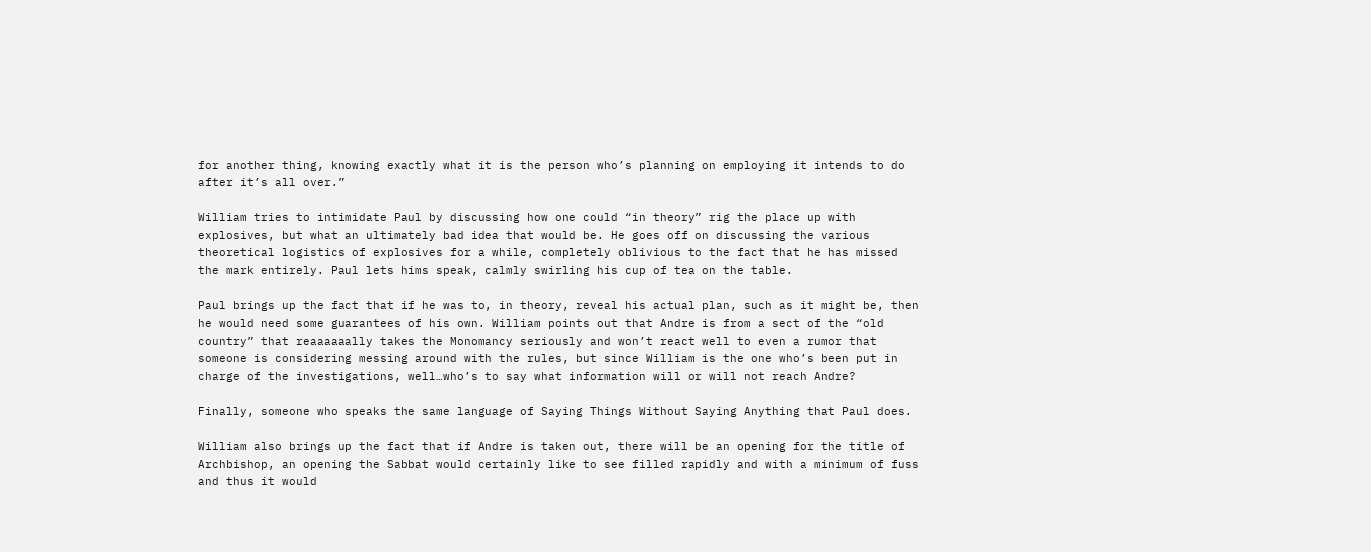for another thing, knowing exactly what it is the person who’s planning on employing it intends to do after it’s all over.”

William tries to intimidate Paul by discussing how one could “in theory” rig the place up with explosives, but what an ultimately bad idea that would be. He goes off on discussing the various theoretical logistics of explosives for a while, completely oblivious to the fact that he has missed the mark entirely. Paul lets hims speak, calmly swirling his cup of tea on the table.

Paul brings up the fact that if he was to, in theory, reveal his actual plan, such as it might be, then he would need some guarantees of his own. William points out that Andre is from a sect of the “old country” that reaaaaaally takes the Monomancy seriously and won’t react well to even a rumor that someone is considering messing around with the rules, but since William is the one who’s been put in charge of the investigations, well…who’s to say what information will or will not reach Andre?

Finally, someone who speaks the same language of Saying Things Without Saying Anything that Paul does.

William also brings up the fact that if Andre is taken out, there will be an opening for the title of Archbishop, an opening the Sabbat would certainly like to see filled rapidly and with a minimum of fuss and thus it would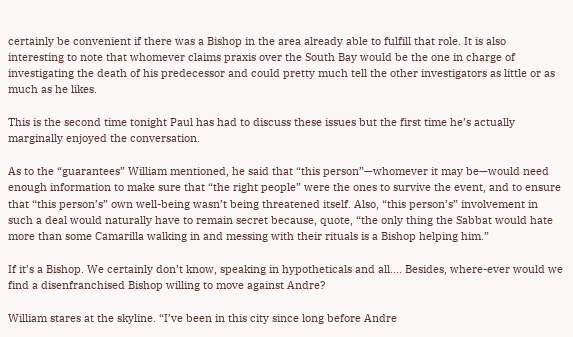certainly be convenient if there was a Bishop in the area already able to fulfill that role. It is also interesting to note that whomever claims praxis over the South Bay would be the one in charge of investigating the death of his predecessor and could pretty much tell the other investigators as little or as much as he likes.

This is the second time tonight Paul has had to discuss these issues but the first time he’s actually marginally enjoyed the conversation.

As to the “guarantees” William mentioned, he said that “this person”—whomever it may be—would need enough information to make sure that “the right people” were the ones to survive the event, and to ensure that “this person’s” own well-being wasn’t being threatened itself. Also, “this person’s” involvement in such a deal would naturally have to remain secret because, quote, “the only thing the Sabbat would hate more than some Camarilla walking in and messing with their rituals is a Bishop helping him.”

If it’s a Bishop. We certainly don’t know, speaking in hypotheticals and all…. Besides, where-ever would we find a disenfranchised Bishop willing to move against Andre?

William stares at the skyline. “I’ve been in this city since long before Andre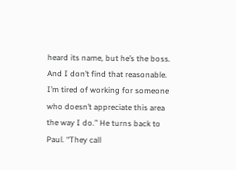heard its name, but he’s the boss. And I don’t find that reasonable. I’m tired of working for someone who doesn’t appreciate this area the way I do.” He turns back to Paul. “They call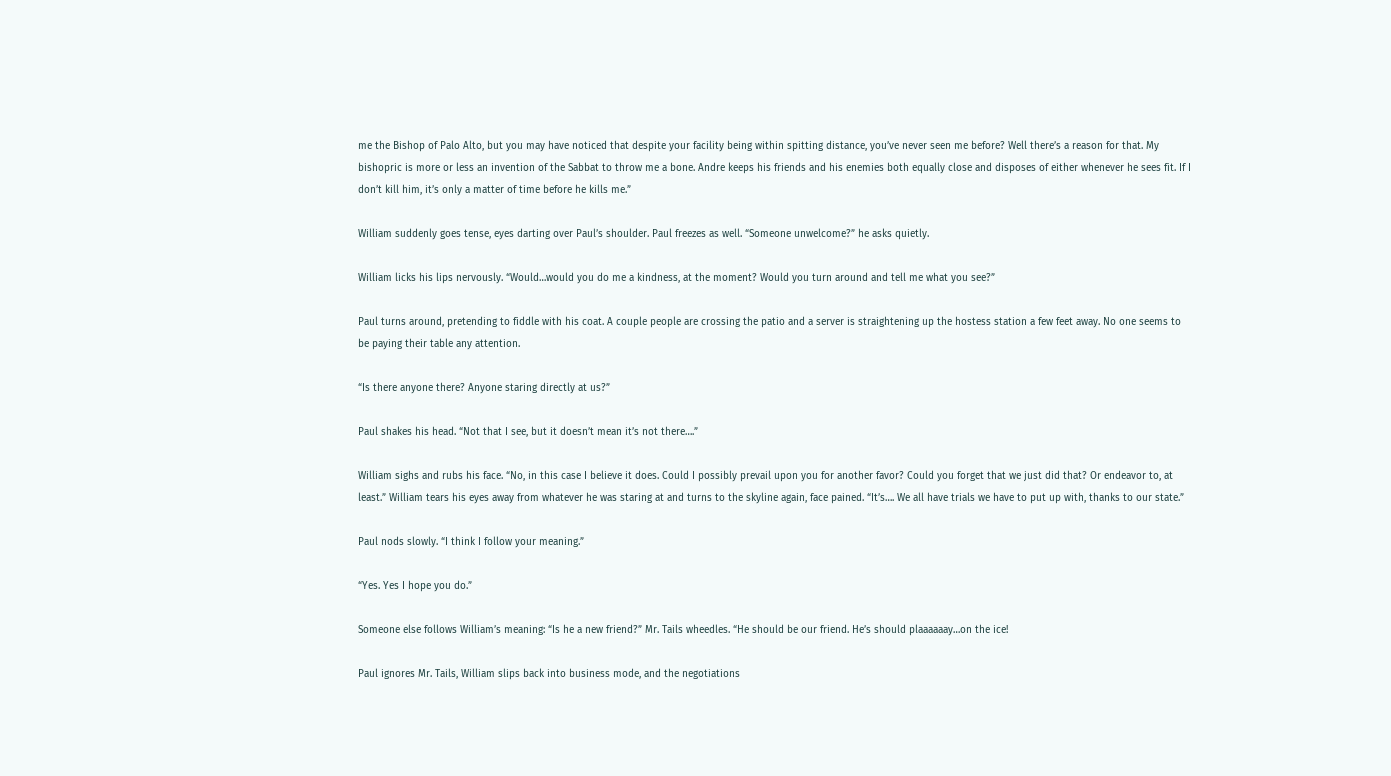me the Bishop of Palo Alto, but you may have noticed that despite your facility being within spitting distance, you’ve never seen me before? Well there’s a reason for that. My bishopric is more or less an invention of the Sabbat to throw me a bone. Andre keeps his friends and his enemies both equally close and disposes of either whenever he sees fit. If I don’t kill him, it’s only a matter of time before he kills me.”

William suddenly goes tense, eyes darting over Paul’s shoulder. Paul freezes as well. “Someone unwelcome?” he asks quietly.

William licks his lips nervously. “Would…would you do me a kindness, at the moment? Would you turn around and tell me what you see?”

Paul turns around, pretending to fiddle with his coat. A couple people are crossing the patio and a server is straightening up the hostess station a few feet away. No one seems to be paying their table any attention.

“Is there anyone there? Anyone staring directly at us?”

Paul shakes his head. “Not that I see, but it doesn’t mean it’s not there….”

William sighs and rubs his face. “No, in this case I believe it does. Could I possibly prevail upon you for another favor? Could you forget that we just did that? Or endeavor to, at least.” William tears his eyes away from whatever he was staring at and turns to the skyline again, face pained. “It’s…. We all have trials we have to put up with, thanks to our state.”

Paul nods slowly. “I think I follow your meaning.”

“Yes. Yes I hope you do.”

Someone else follows William’s meaning: “Is he a new friend?” Mr. Tails wheedles. “He should be our friend. He’s should plaaaaaay…on the ice!

Paul ignores Mr. Tails, William slips back into business mode, and the negotiations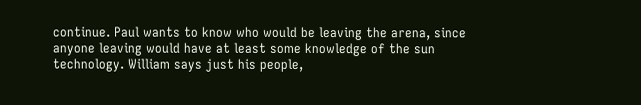continue. Paul wants to know who would be leaving the arena, since anyone leaving would have at least some knowledge of the sun technology. William says just his people,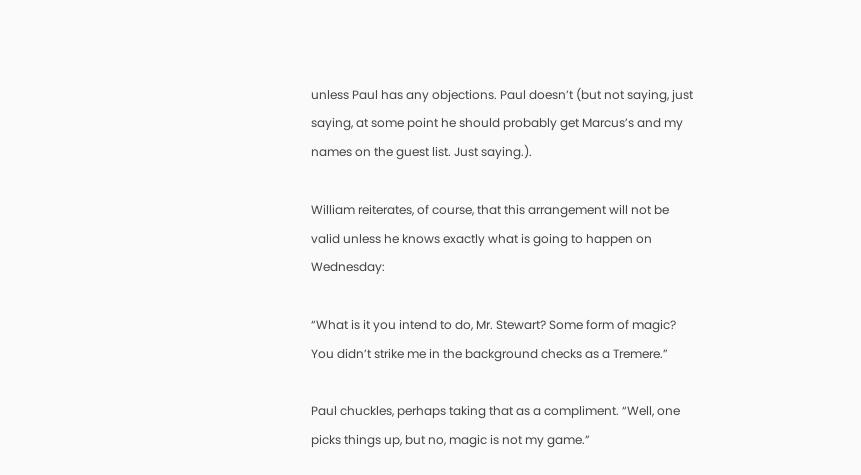unless Paul has any objections. Paul doesn’t (but not saying, just saying, at some point he should probably get Marcus’s and my names on the guest list. Just saying.).

William reiterates, of course, that this arrangement will not be valid unless he knows exactly what is going to happen on Wednesday:

“What is it you intend to do, Mr. Stewart? Some form of magic? You didn’t strike me in the background checks as a Tremere.”

Paul chuckles, perhaps taking that as a compliment. “Well, one picks things up, but no, magic is not my game.”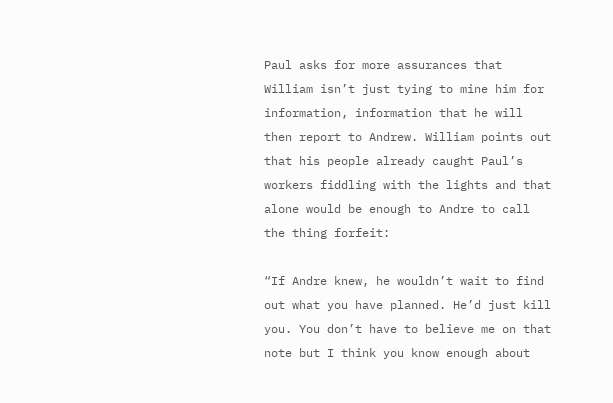Paul asks for more assurances that William isn’t just tying to mine him for information, information that he will then report to Andrew. William points out that his people already caught Paul’s workers fiddling with the lights and that alone would be enough to Andre to call the thing forfeit:

“If Andre knew, he wouldn’t wait to find out what you have planned. He’d just kill you. You don’t have to believe me on that note but I think you know enough about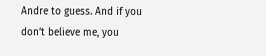Andre to guess. And if you don’t believe me, you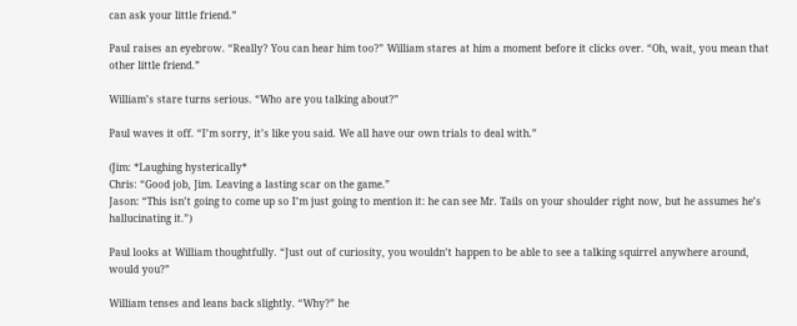can ask your little friend.”

Paul raises an eyebrow. “Really? You can hear him too?” William stares at him a moment before it clicks over. “Oh, wait, you mean that other little friend.”

William’s stare turns serious. “Who are you talking about?”

Paul waves it off. “I’m sorry, it’s like you said. We all have our own trials to deal with.”

(Jim: *Laughing hysterically*
Chris: “Good job, Jim. Leaving a lasting scar on the game.”
Jason: “This isn’t going to come up so I’m just going to mention it: he can see Mr. Tails on your shoulder right now, but he assumes he’s hallucinating it.”)

Paul looks at William thoughtfully. “Just out of curiosity, you wouldn’t happen to be able to see a talking squirrel anywhere around, would you?”

William tenses and leans back slightly. “Why?” he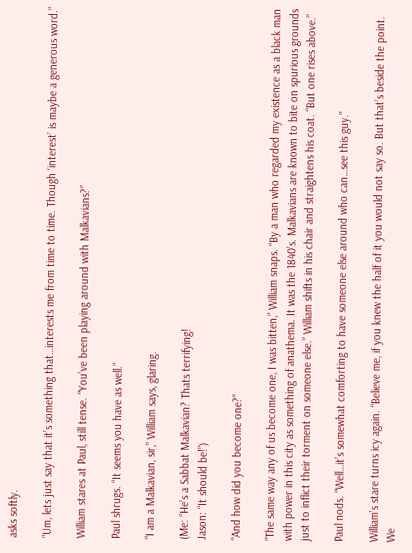asks softly.

“Um, lets just say that it’s something that…interests me from time to time. Though ‘interest’ is maybe a generous word.”

William stares at Paul, still tense. “You’ve been playing around with Malkavians?”

Paul shrugs. “It seems you have as well.”

“I am a Malkavian, sir,” William says, glaring.

(Me: “He’s a Sabbat Malkavian? Thats terrifying!
Jason: “It should be!”)

“And how did you become one?”

“The same way any of us become one, I was bitten,” William snaps. “By a man who regarded my existence as a black man with power in this city as something of anathema. It was the 1840’s. Malkavians are known to bite on spurious grounds just to inflict their torment on someone else.” William shifts in his chair and straightens his coat. “But one rises above.”

Paul nods. “Well…it’s somewhat comforting to have someone else around who can…see this guy.”

William’s stare turns icy again. “Believe me, if you knew the half of it you would not say so. But that’s beside the point. We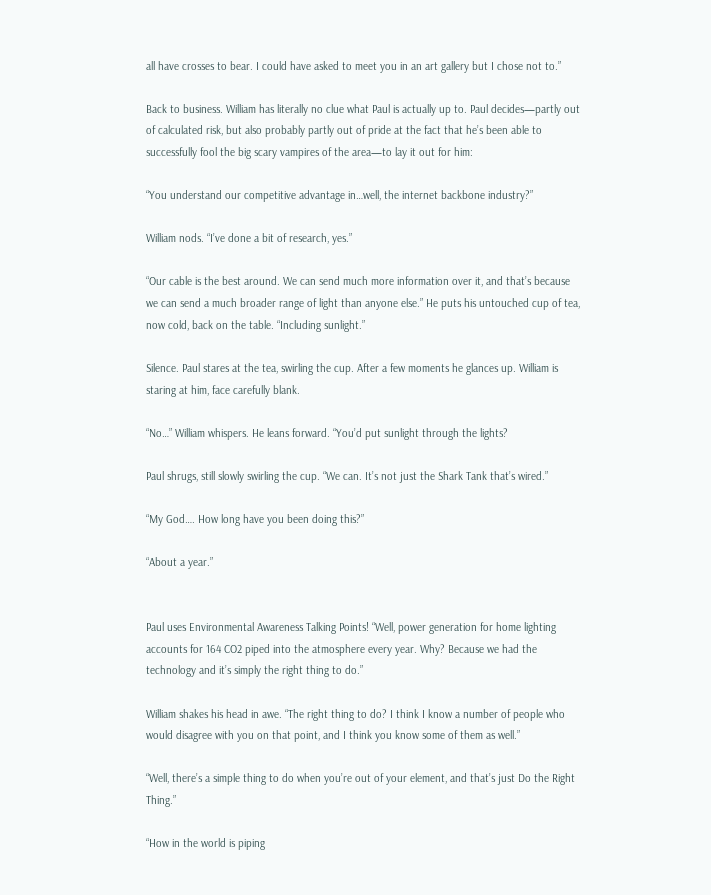all have crosses to bear. I could have asked to meet you in an art gallery but I chose not to.”

Back to business. William has literally no clue what Paul is actually up to. Paul decides—partly out of calculated risk, but also probably partly out of pride at the fact that he’s been able to successfully fool the big scary vampires of the area—to lay it out for him:

“You understand our competitive advantage in…well, the internet backbone industry?”

William nods. “I’ve done a bit of research, yes.”

“Our cable is the best around. We can send much more information over it, and that’s because we can send a much broader range of light than anyone else.” He puts his untouched cup of tea, now cold, back on the table. “Including sunlight.”

Silence. Paul stares at the tea, swirling the cup. After a few moments he glances up. William is staring at him, face carefully blank.

“No…” William whispers. He leans forward. “You’d put sunlight through the lights?

Paul shrugs, still slowly swirling the cup. “We can. It’s not just the Shark Tank that’s wired.”

“My God…. How long have you been doing this?”

“About a year.”


Paul uses Environmental Awareness Talking Points! “Well, power generation for home lighting accounts for 164 CO2 piped into the atmosphere every year. Why? Because we had the technology and it’s simply the right thing to do.”

William shakes his head in awe. “The right thing to do? I think I know a number of people who would disagree with you on that point, and I think you know some of them as well.”

“Well, there’s a simple thing to do when you’re out of your element, and that’s just Do the Right Thing.”

“How in the world is piping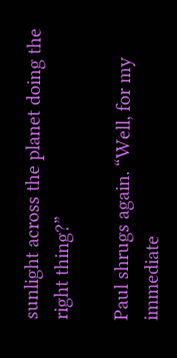sunlight across the planet doing the right thing?”

Paul shrugs again. “Well, for my immediate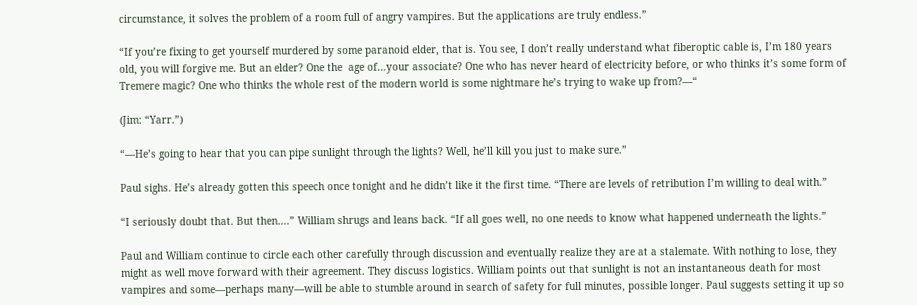circumstance, it solves the problem of a room full of angry vampires. But the applications are truly endless.”

“If you’re fixing to get yourself murdered by some paranoid elder, that is. You see, I don’t really understand what fiberoptic cable is, I’m 180 years old, you will forgive me. But an elder? One the  age of…your associate? One who has never heard of electricity before, or who thinks it’s some form of Tremere magic? One who thinks the whole rest of the modern world is some nightmare he’s trying to wake up from?—“

(Jim: “Yarr.”)

“—He’s going to hear that you can pipe sunlight through the lights? Well, he’ll kill you just to make sure.”

Paul sighs. He’s already gotten this speech once tonight and he didn’t like it the first time. “There are levels of retribution I’m willing to deal with.”

“I seriously doubt that. But then….” William shrugs and leans back. “If all goes well, no one needs to know what happened underneath the lights.”

Paul and William continue to circle each other carefully through discussion and eventually realize they are at a stalemate. With nothing to lose, they might as well move forward with their agreement. They discuss logistics. William points out that sunlight is not an instantaneous death for most vampires and some—perhaps many—will be able to stumble around in search of safety for full minutes, possible longer. Paul suggests setting it up so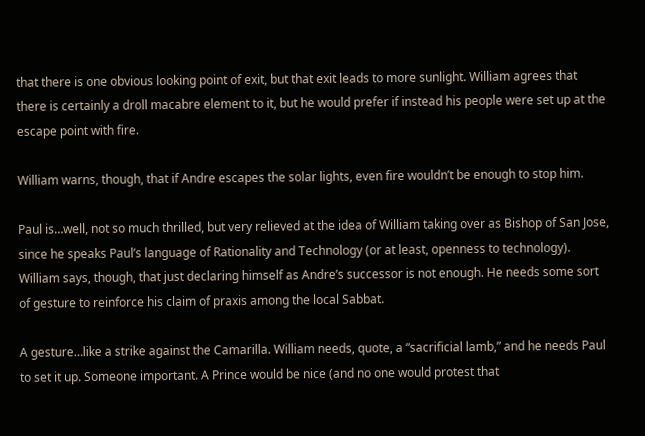that there is one obvious looking point of exit, but that exit leads to more sunlight. William agrees that there is certainly a droll macabre element to it, but he would prefer if instead his people were set up at the escape point with fire.

William warns, though, that if Andre escapes the solar lights, even fire wouldn’t be enough to stop him.

Paul is…well, not so much thrilled, but very relieved at the idea of William taking over as Bishop of San Jose, since he speaks Paul’s language of Rationality and Technology (or at least, openness to technology). William says, though, that just declaring himself as Andre’s successor is not enough. He needs some sort of gesture to reinforce his claim of praxis among the local Sabbat.

A gesture…like a strike against the Camarilla. William needs, quote, a “sacrificial lamb,” and he needs Paul to set it up. Someone important. A Prince would be nice (and no one would protest that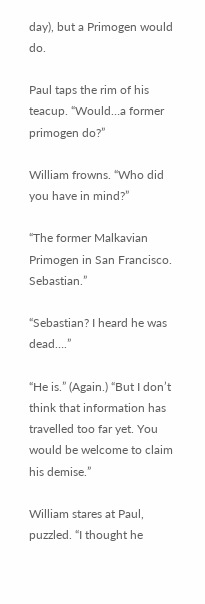day), but a Primogen would do.

Paul taps the rim of his teacup. “Would…a former primogen do?”

William frowns. “Who did you have in mind?”

“The former Malkavian Primogen in San Francisco. Sebastian.”

“Sebastian? I heard he was dead….”

“He is.” (Again.) “But I don’t think that information has travelled too far yet. You would be welcome to claim his demise.”

William stares at Paul, puzzled. “I thought he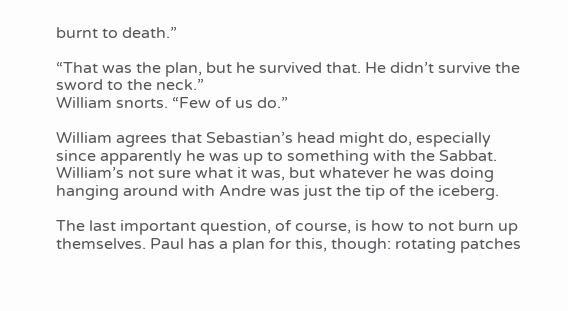burnt to death.”

“That was the plan, but he survived that. He didn’t survive the sword to the neck.”
William snorts. “Few of us do.”

William agrees that Sebastian’s head might do, especially since apparently he was up to something with the Sabbat. William’s not sure what it was, but whatever he was doing hanging around with Andre was just the tip of the iceberg.

The last important question, of course, is how to not burn up themselves. Paul has a plan for this, though: rotating patches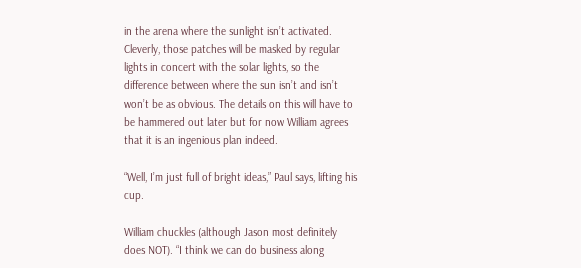in the arena where the sunlight isn’t activated. Cleverly, those patches will be masked by regular lights in concert with the solar lights, so the difference between where the sun isn’t and isn’t won’t be as obvious. The details on this will have to be hammered out later but for now William agrees that it is an ingenious plan indeed.

“Well, I’m just full of bright ideas,” Paul says, lifting his cup.

William chuckles (although Jason most definitely does NOT). “I think we can do business along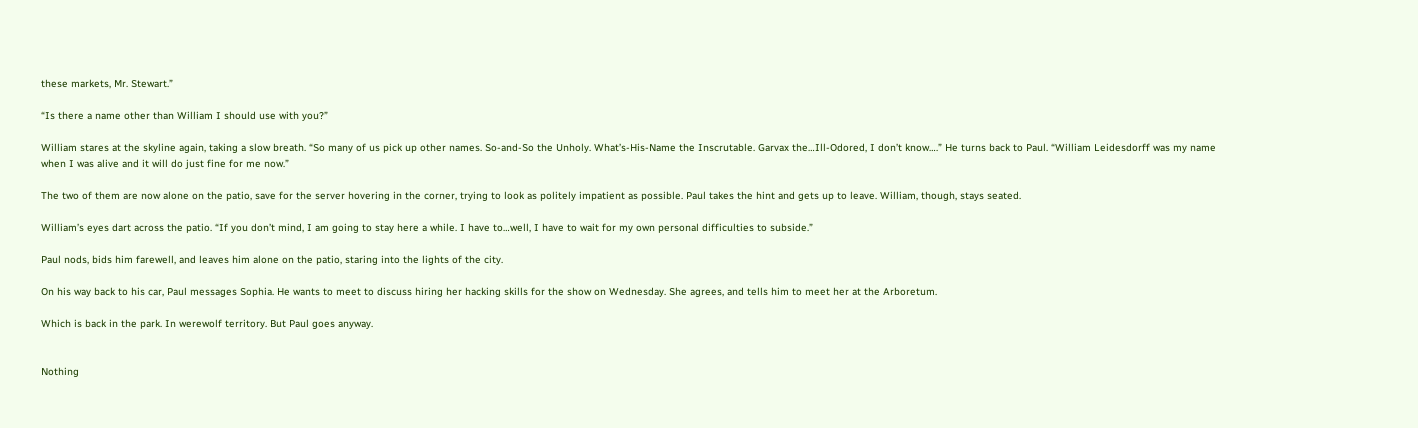these markets, Mr. Stewart.”

“Is there a name other than William I should use with you?”

William stares at the skyline again, taking a slow breath. “So many of us pick up other names. So-and-So the Unholy. What’s-His-Name the Inscrutable. Garvax the…Ill-Odored, I don’t know….” He turns back to Paul. “William Leidesdorff was my name when I was alive and it will do just fine for me now.”

The two of them are now alone on the patio, save for the server hovering in the corner, trying to look as politely impatient as possible. Paul takes the hint and gets up to leave. William, though, stays seated.

William’s eyes dart across the patio. “If you don’t mind, I am going to stay here a while. I have to…well, I have to wait for my own personal difficulties to subside.”

Paul nods, bids him farewell, and leaves him alone on the patio, staring into the lights of the city.

On his way back to his car, Paul messages Sophia. He wants to meet to discuss hiring her hacking skills for the show on Wednesday. She agrees, and tells him to meet her at the Arboretum.

Which is back in the park. In werewolf territory. But Paul goes anyway.


Nothing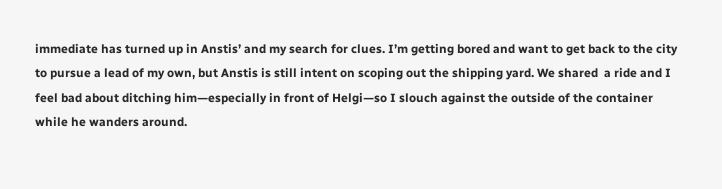immediate has turned up in Anstis’ and my search for clues. I’m getting bored and want to get back to the city to pursue a lead of my own, but Anstis is still intent on scoping out the shipping yard. We shared  a ride and I feel bad about ditching him—especially in front of Helgi—so I slouch against the outside of the container while he wanders around.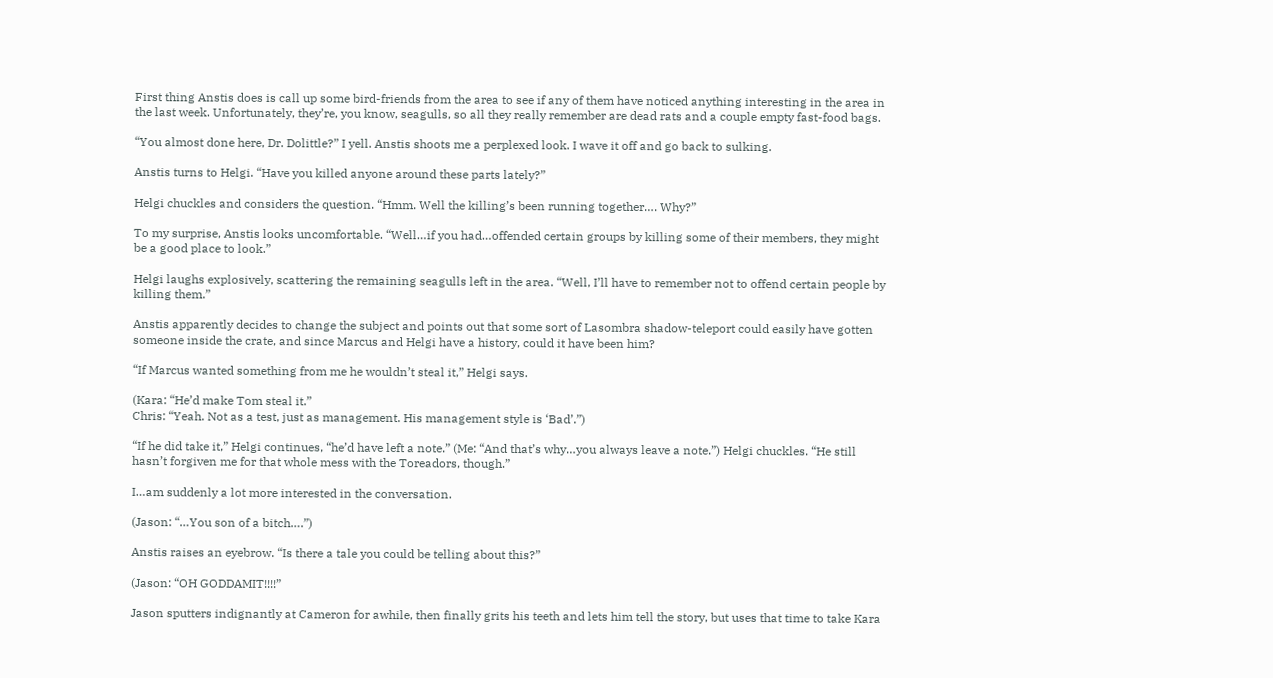First thing Anstis does is call up some bird-friends from the area to see if any of them have noticed anything interesting in the area in the last week. Unfortunately, they’re, you know, seagulls, so all they really remember are dead rats and a couple empty fast-food bags.

“You almost done here, Dr. Dolittle?” I yell. Anstis shoots me a perplexed look. I wave it off and go back to sulking.

Anstis turns to Helgi. “Have you killed anyone around these parts lately?”

Helgi chuckles and considers the question. “Hmm. Well the killing’s been running together…. Why?”

To my surprise, Anstis looks uncomfortable. “Well…if you had…offended certain groups by killing some of their members, they might be a good place to look.”

Helgi laughs explosively, scattering the remaining seagulls left in the area. “Well, I’ll have to remember not to offend certain people by killing them.”

Anstis apparently decides to change the subject and points out that some sort of Lasombra shadow-teleport could easily have gotten someone inside the crate, and since Marcus and Helgi have a history, could it have been him?

“If Marcus wanted something from me he wouldn’t steal it,” Helgi says.

(Kara: “He’d make Tom steal it.”
Chris: “Yeah. Not as a test, just as management. His management style is ‘Bad’.”)

“If he did take it,” Helgi continues, “he’d have left a note.” (Me: “And that’s why…you always leave a note.”) Helgi chuckles. “He still hasn’t forgiven me for that whole mess with the Toreadors, though.”

I…am suddenly a lot more interested in the conversation.

(Jason: “…You son of a bitch….”)

Anstis raises an eyebrow. “Is there a tale you could be telling about this?”

(Jason: “OH GODDAMIT!!!!”

Jason sputters indignantly at Cameron for awhile, then finally grits his teeth and lets him tell the story, but uses that time to take Kara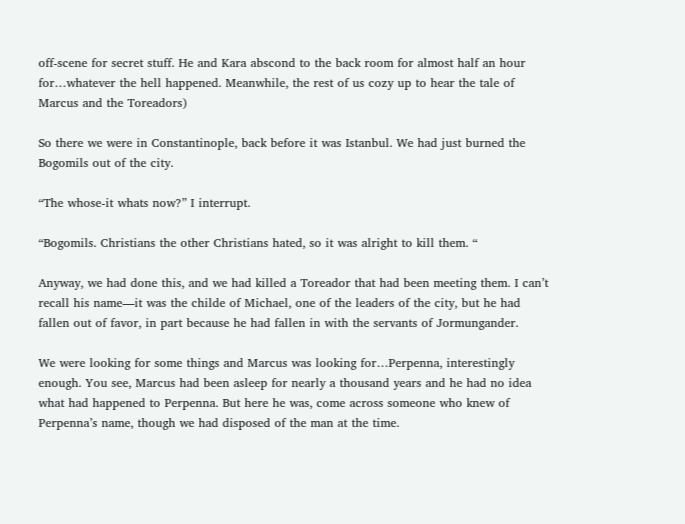off-scene for secret stuff. He and Kara abscond to the back room for almost half an hour for…whatever the hell happened. Meanwhile, the rest of us cozy up to hear the tale of Marcus and the Toreadors)

So there we were in Constantinople, back before it was Istanbul. We had just burned the Bogomils out of the city.

“The whose-it whats now?” I interrupt.

“Bogomils. Christians the other Christians hated, so it was alright to kill them. “

Anyway, we had done this, and we had killed a Toreador that had been meeting them. I can’t recall his name—it was the childe of Michael, one of the leaders of the city, but he had fallen out of favor, in part because he had fallen in with the servants of Jormungander.

We were looking for some things and Marcus was looking for…Perpenna, interestingly enough. You see, Marcus had been asleep for nearly a thousand years and he had no idea what had happened to Perpenna. But here he was, come across someone who knew of Perpenna’s name, though we had disposed of the man at the time.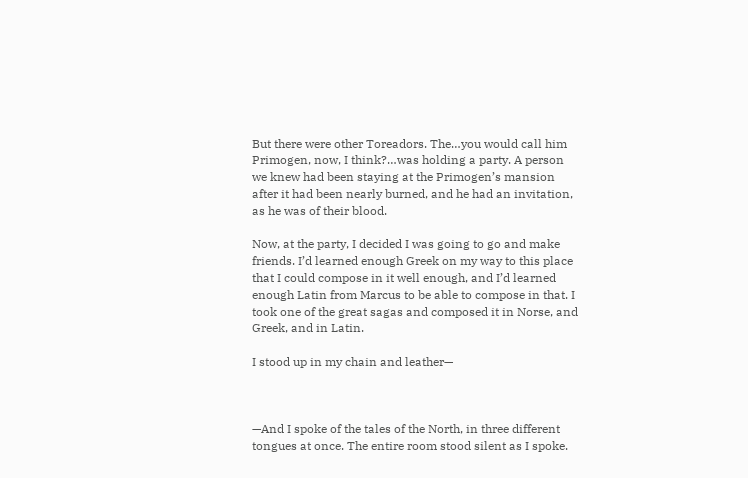But there were other Toreadors. The…you would call him Primogen, now, I think?…was holding a party. A person we knew had been staying at the Primogen’s mansion after it had been nearly burned, and he had an invitation, as he was of their blood.

Now, at the party, I decided I was going to go and make friends. I’d learned enough Greek on my way to this place that I could compose in it well enough, and I’d learned enough Latin from Marcus to be able to compose in that. I took one of the great sagas and composed it in Norse, and Greek, and in Latin.

I stood up in my chain and leather—



—And I spoke of the tales of the North, in three different tongues at once. The entire room stood silent as I spoke.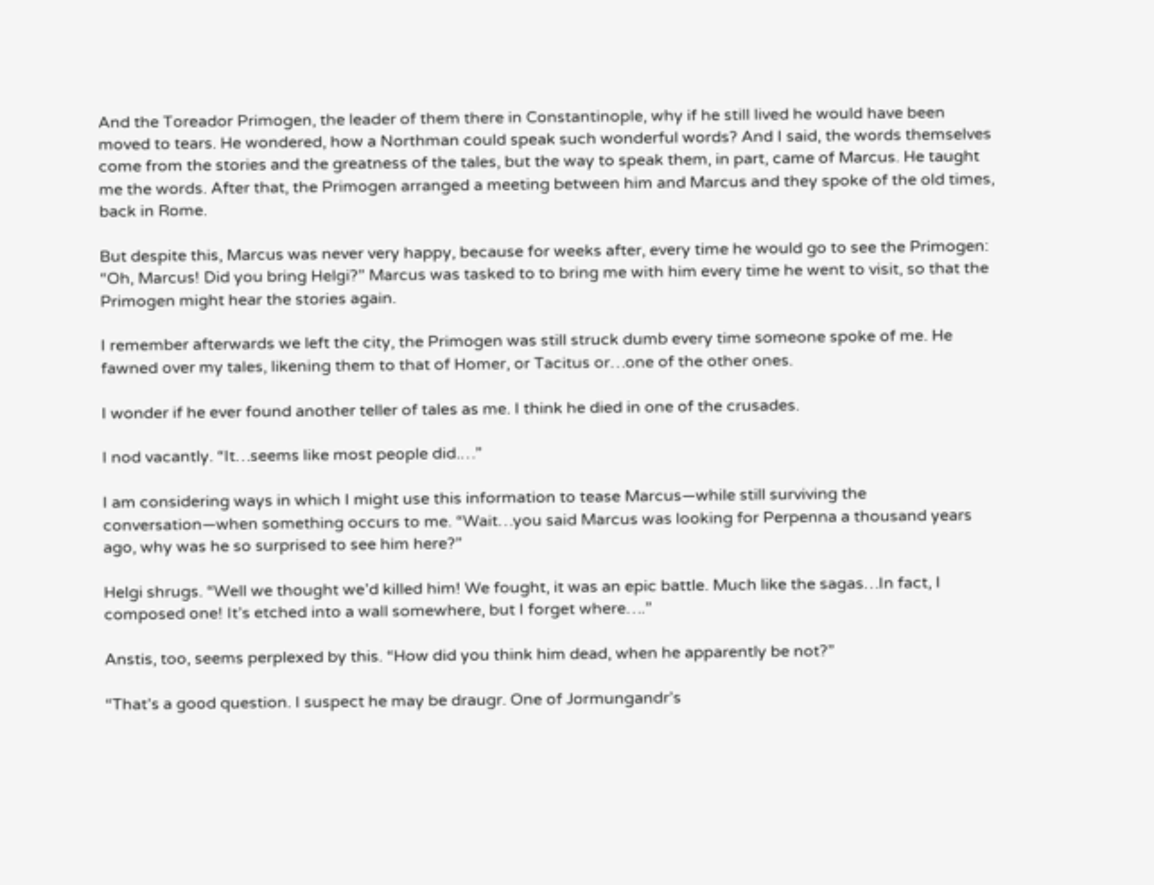And the Toreador Primogen, the leader of them there in Constantinople, why if he still lived he would have been moved to tears. He wondered, how a Northman could speak such wonderful words? And I said, the words themselves come from the stories and the greatness of the tales, but the way to speak them, in part, came of Marcus. He taught me the words. After that, the Primogen arranged a meeting between him and Marcus and they spoke of the old times, back in Rome.

But despite this, Marcus was never very happy, because for weeks after, every time he would go to see the Primogen: “Oh, Marcus! Did you bring Helgi?” Marcus was tasked to to bring me with him every time he went to visit, so that the Primogen might hear the stories again.

I remember afterwards we left the city, the Primogen was still struck dumb every time someone spoke of me. He fawned over my tales, likening them to that of Homer, or Tacitus or…one of the other ones.

I wonder if he ever found another teller of tales as me. I think he died in one of the crusades.

I nod vacantly. “It…seems like most people did.…”

I am considering ways in which I might use this information to tease Marcus—while still surviving the conversation—when something occurs to me. “Wait…you said Marcus was looking for Perpenna a thousand years ago, why was he so surprised to see him here?”

Helgi shrugs. “Well we thought we’d killed him! We fought, it was an epic battle. Much like the sagas…In fact, I composed one! It’s etched into a wall somewhere, but I forget where….”

Anstis, too, seems perplexed by this. “How did you think him dead, when he apparently be not?”

“That’s a good question. I suspect he may be draugr. One of Jormungandr’s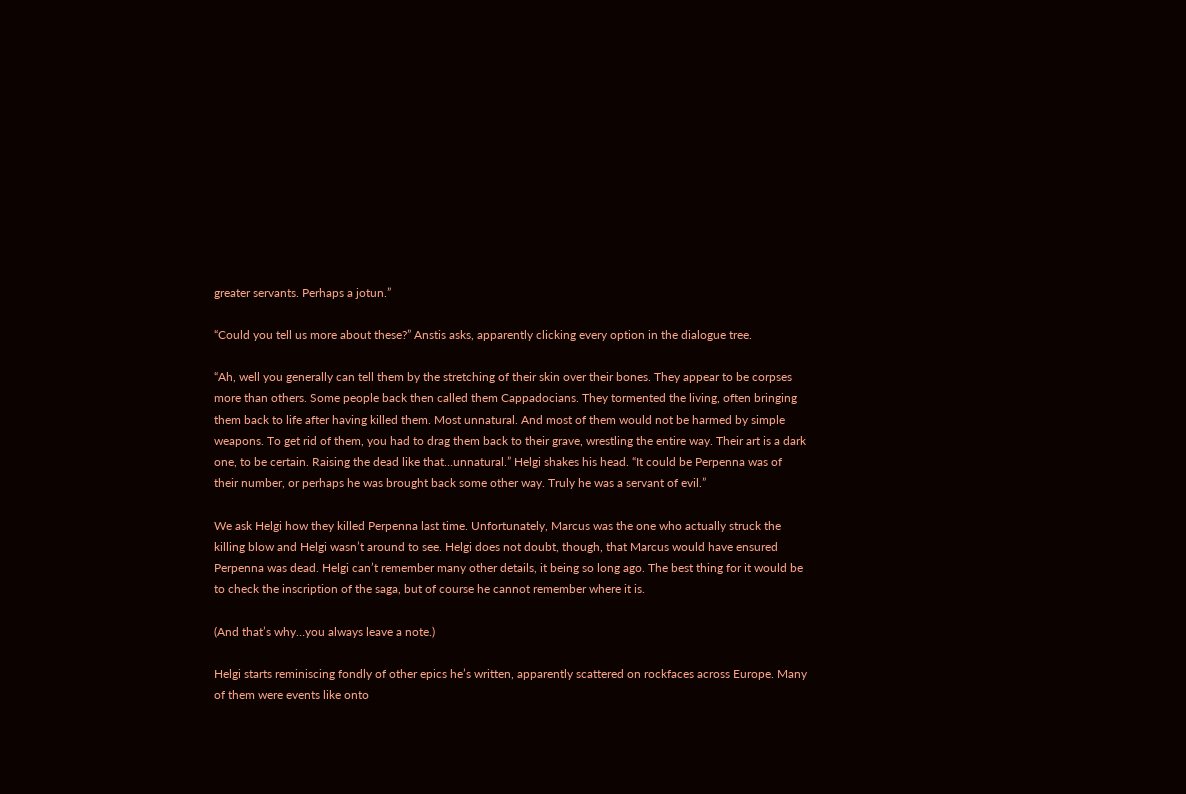greater servants. Perhaps a jotun.”

“Could you tell us more about these?” Anstis asks, apparently clicking every option in the dialogue tree.

“Ah, well you generally can tell them by the stretching of their skin over their bones. They appear to be corpses more than others. Some people back then called them Cappadocians. They tormented the living, often bringing them back to life after having killed them. Most unnatural. And most of them would not be harmed by simple weapons. To get rid of them, you had to drag them back to their grave, wrestling the entire way. Their art is a dark one, to be certain. Raising the dead like that…unnatural.” Helgi shakes his head. “It could be Perpenna was of their number, or perhaps he was brought back some other way. Truly he was a servant of evil.”

We ask Helgi how they killed Perpenna last time. Unfortunately, Marcus was the one who actually struck the killing blow and Helgi wasn’t around to see. Helgi does not doubt, though, that Marcus would have ensured Perpenna was dead. Helgi can’t remember many other details, it being so long ago. The best thing for it would be to check the inscription of the saga, but of course he cannot remember where it is.

(And that’s why…you always leave a note.)

Helgi starts reminiscing fondly of other epics he’s written, apparently scattered on rockfaces across Europe. Many of them were events like onto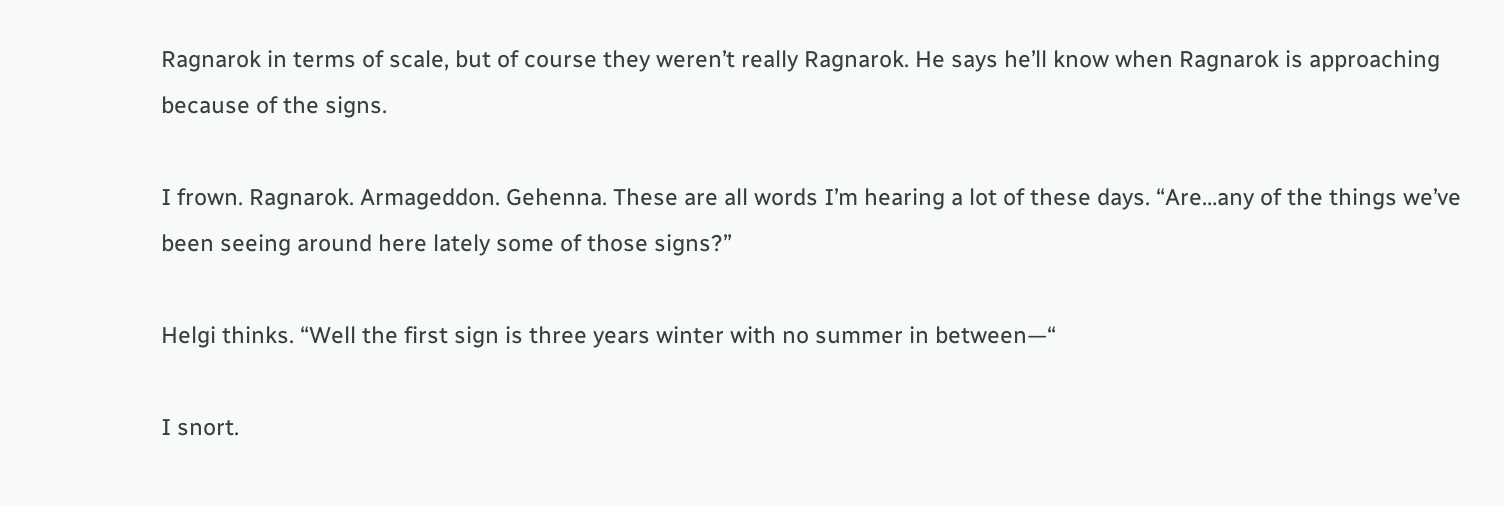Ragnarok in terms of scale, but of course they weren’t really Ragnarok. He says he’ll know when Ragnarok is approaching because of the signs.

I frown. Ragnarok. Armageddon. Gehenna. These are all words I’m hearing a lot of these days. “Are…any of the things we’ve been seeing around here lately some of those signs?”

Helgi thinks. “Well the first sign is three years winter with no summer in between—“

I snort.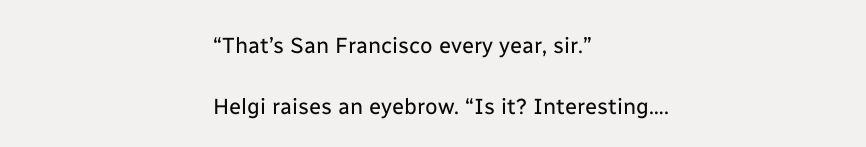“That’s San Francisco every year, sir.”

Helgi raises an eyebrow. “Is it? Interesting….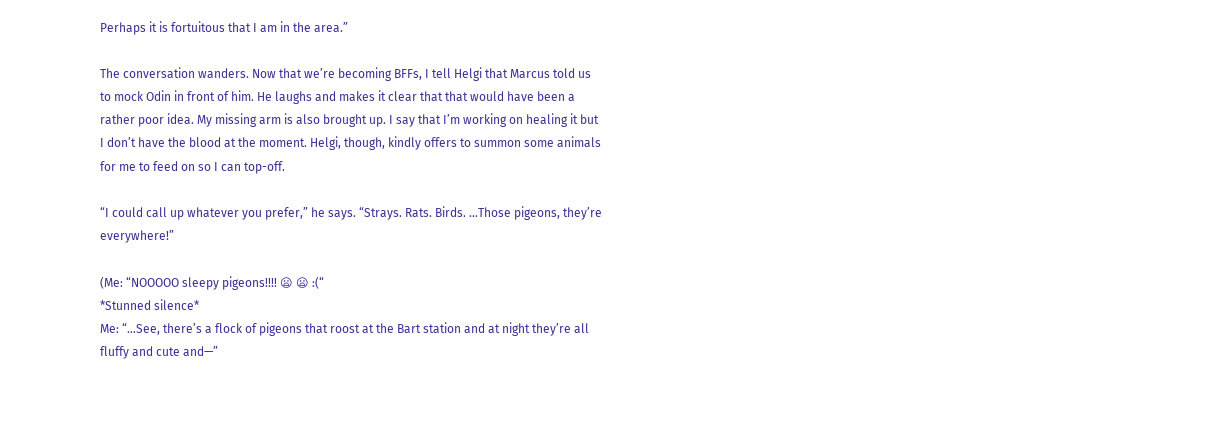Perhaps it is fortuitous that I am in the area.”

The conversation wanders. Now that we’re becoming BFFs, I tell Helgi that Marcus told us to mock Odin in front of him. He laughs and makes it clear that that would have been a rather poor idea. My missing arm is also brought up. I say that I’m working on healing it but I don’t have the blood at the moment. Helgi, though, kindly offers to summon some animals for me to feed on so I can top-off.

“I could call up whatever you prefer,” he says. “Strays. Rats. Birds. …Those pigeons, they’re everywhere!”

(Me: “NOOOOO sleepy pigeons!!!! 😦 😦 :(“
*Stunned silence*
Me: “…See, there’s a flock of pigeons that roost at the Bart station and at night they’re all fluffy and cute and—”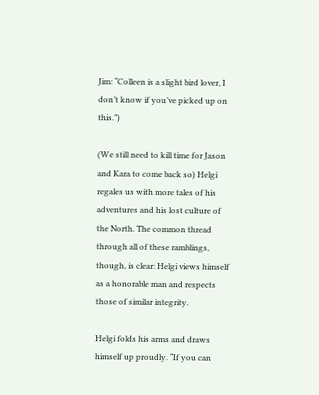Jim: “Colleen is a slight bird lover, I don’t know if you’ve picked up on this.”)

(We still need to kill time for Jason and Kara to come back so) Helgi regales us with more tales of his adventures and his lost culture of the North. The common thread through all of these ramblings, though, is clear: Helgi views himself as a honorable man and respects those of similar integrity.

Helgi folds his arms and draws himself up proudly. “If you can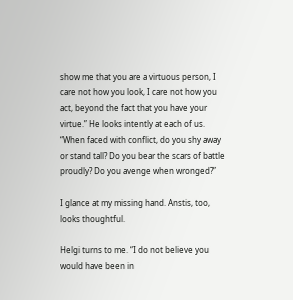show me that you are a virtuous person, I care not how you look, I care not how you act, beyond the fact that you have your virtue.” He looks intently at each of us. “When faced with conflict, do you shy away or stand tall? Do you bear the scars of battle proudly? Do you avenge when wronged?”

I glance at my missing hand. Anstis, too, looks thoughtful.

Helgi turns to me. “I do not believe you would have been in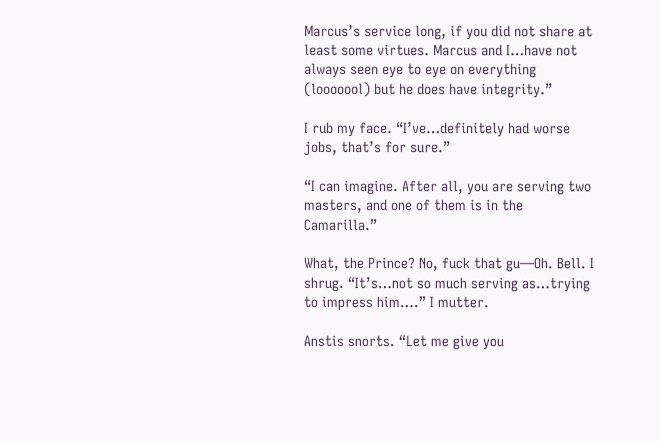Marcus’s service long, if you did not share at least some virtues. Marcus and I…have not always seen eye to eye on everything (looooool) but he does have integrity.”

I rub my face. “I’ve…definitely had worse jobs, that’s for sure.”

“I can imagine. After all, you are serving two masters, and one of them is in the Camarilla.”

What, the Prince? No, fuck that gu—Oh. Bell. I shrug. “It’s…not so much serving as…trying to impress him….” I mutter.

Anstis snorts. “Let me give you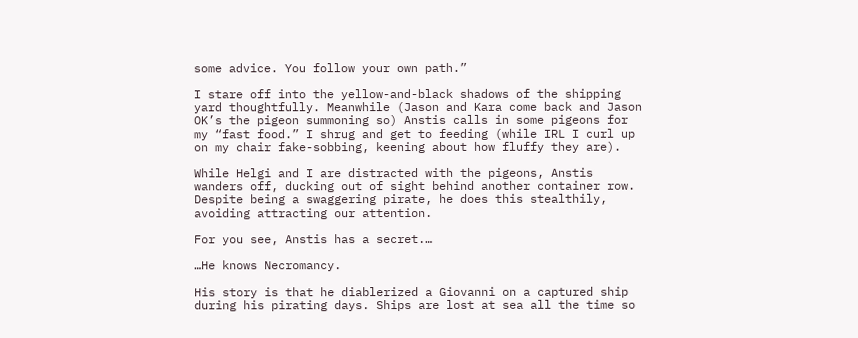some advice. You follow your own path.”

I stare off into the yellow-and-black shadows of the shipping yard thoughtfully. Meanwhile (Jason and Kara come back and Jason OK’s the pigeon summoning so) Anstis calls in some pigeons for my “fast food.” I shrug and get to feeding (while IRL I curl up on my chair fake-sobbing, keening about how fluffy they are).

While Helgi and I are distracted with the pigeons, Anstis wanders off, ducking out of sight behind another container row. Despite being a swaggering pirate, he does this stealthily, avoiding attracting our attention.

For you see, Anstis has a secret.…

…He knows Necromancy.

His story is that he diablerized a Giovanni on a captured ship during his pirating days. Ships are lost at sea all the time so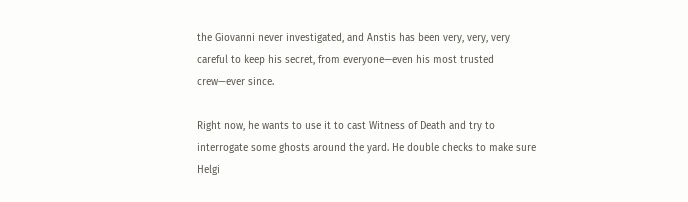the Giovanni never investigated, and Anstis has been very, very, very careful to keep his secret, from everyone—even his most trusted crew—ever since.

Right now, he wants to use it to cast Witness of Death and try to interrogate some ghosts around the yard. He double checks to make sure Helgi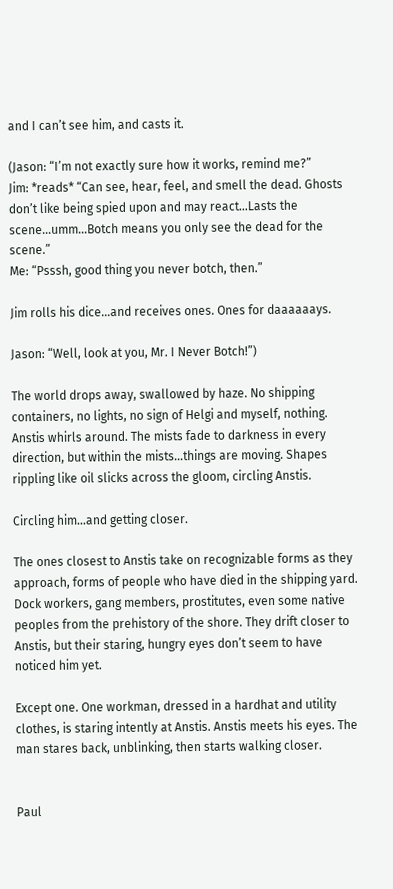and I can’t see him, and casts it.

(Jason: “I’m not exactly sure how it works, remind me?”
Jim: *reads* “Can see, hear, feel, and smell the dead. Ghosts don’t like being spied upon and may react…Lasts the scene…umm…Botch means you only see the dead for the scene.”
Me: “Psssh, good thing you never botch, then.”

Jim rolls his dice…and receives ones. Ones for daaaaaays.

Jason: “Well, look at you, Mr. I Never Botch!”)

The world drops away, swallowed by haze. No shipping containers, no lights, no sign of Helgi and myself, nothing. Anstis whirls around. The mists fade to darkness in every direction, but within the mists…things are moving. Shapes rippling like oil slicks across the gloom, circling Anstis.

Circling him…and getting closer.

The ones closest to Anstis take on recognizable forms as they approach, forms of people who have died in the shipping yard. Dock workers, gang members, prostitutes, even some native peoples from the prehistory of the shore. They drift closer to Anstis, but their staring, hungry eyes don’t seem to have noticed him yet.

Except one. One workman, dressed in a hardhat and utility clothes, is staring intently at Anstis. Anstis meets his eyes. The man stares back, unblinking, then starts walking closer.


Paul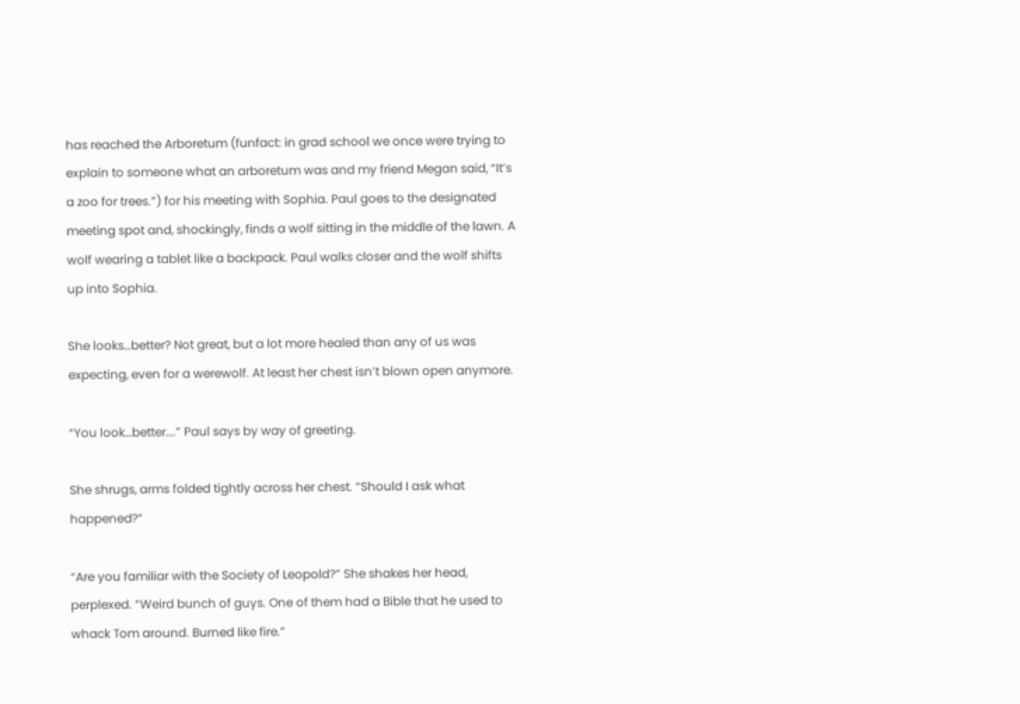has reached the Arboretum (funfact: in grad school we once were trying to explain to someone what an arboretum was and my friend Megan said, “It’s a zoo for trees.”) for his meeting with Sophia. Paul goes to the designated meeting spot and, shockingly, finds a wolf sitting in the middle of the lawn. A wolf wearing a tablet like a backpack. Paul walks closer and the wolf shifts up into Sophia.

She looks…better? Not great, but a lot more healed than any of us was expecting, even for a werewolf. At least her chest isn’t blown open anymore.

“You look…better….” Paul says by way of greeting.

She shrugs, arms folded tightly across her chest. “Should I ask what happened?”

“Are you familiar with the Society of Leopold?” She shakes her head, perplexed. “Weird bunch of guys. One of them had a Bible that he used to whack Tom around. Burned like fire.”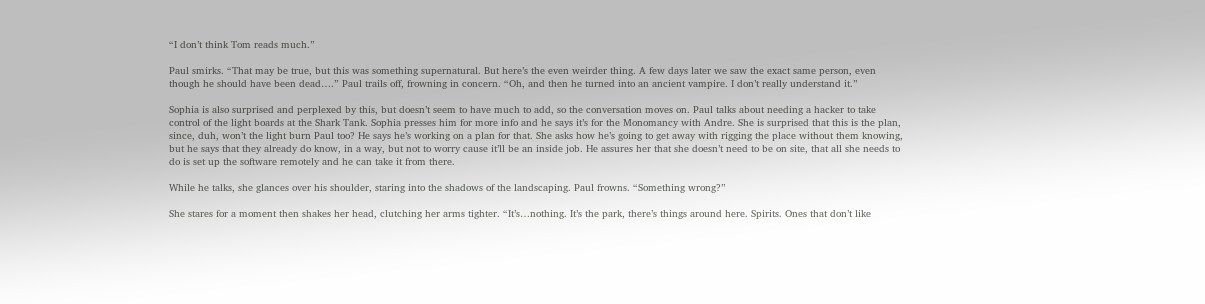“I don’t think Tom reads much.”

Paul smirks. “That may be true, but this was something supernatural. But here’s the even weirder thing. A few days later we saw the exact same person, even though he should have been dead….” Paul trails off, frowning in concern. “Oh, and then he turned into an ancient vampire. I don’t really understand it.”

Sophia is also surprised and perplexed by this, but doesn’t seem to have much to add, so the conversation moves on. Paul talks about needing a hacker to take control of the light boards at the Shark Tank. Sophia presses him for more info and he says it’s for the Monomancy with Andre. She is surprised that this is the plan, since, duh, won’t the light burn Paul too? He says he’s working on a plan for that. She asks how he’s going to get away with rigging the place without them knowing, but he says that they already do know, in a way, but not to worry cause it’ll be an inside job. He assures her that she doesn’t need to be on site, that all she needs to do is set up the software remotely and he can take it from there.

While he talks, she glances over his shoulder, staring into the shadows of the landscaping. Paul frowns. “Something wrong?”

She stares for a moment then shakes her head, clutching her arms tighter. “It’s…nothing. It’s the park, there’s things around here. Spirits. Ones that don’t like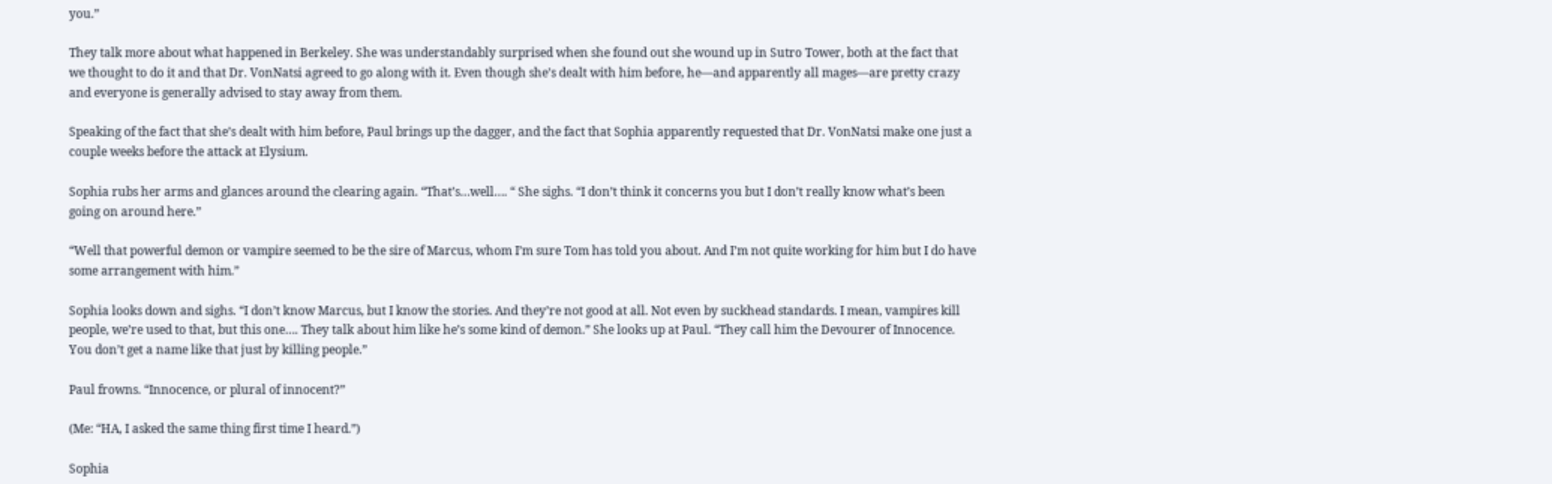you.”

They talk more about what happened in Berkeley. She was understandably surprised when she found out she wound up in Sutro Tower, both at the fact that we thought to do it and that Dr. VonNatsi agreed to go along with it. Even though she’s dealt with him before, he—and apparently all mages—are pretty crazy and everyone is generally advised to stay away from them.

Speaking of the fact that she’s dealt with him before, Paul brings up the dagger, and the fact that Sophia apparently requested that Dr. VonNatsi make one just a couple weeks before the attack at Elysium.

Sophia rubs her arms and glances around the clearing again. “That’s…well…. “ She sighs. “I don’t think it concerns you but I don’t really know what’s been going on around here.”

“Well that powerful demon or vampire seemed to be the sire of Marcus, whom I’m sure Tom has told you about. And I’m not quite working for him but I do have some arrangement with him.”

Sophia looks down and sighs. “I don’t know Marcus, but I know the stories. And they’re not good at all. Not even by suckhead standards. I mean, vampires kill people, we’re used to that, but this one…. They talk about him like he’s some kind of demon.” She looks up at Paul. “They call him the Devourer of Innocence. You don’t get a name like that just by killing people.”

Paul frowns. “Innocence, or plural of innocent?”

(Me: “HA, I asked the same thing first time I heard.”)

Sophia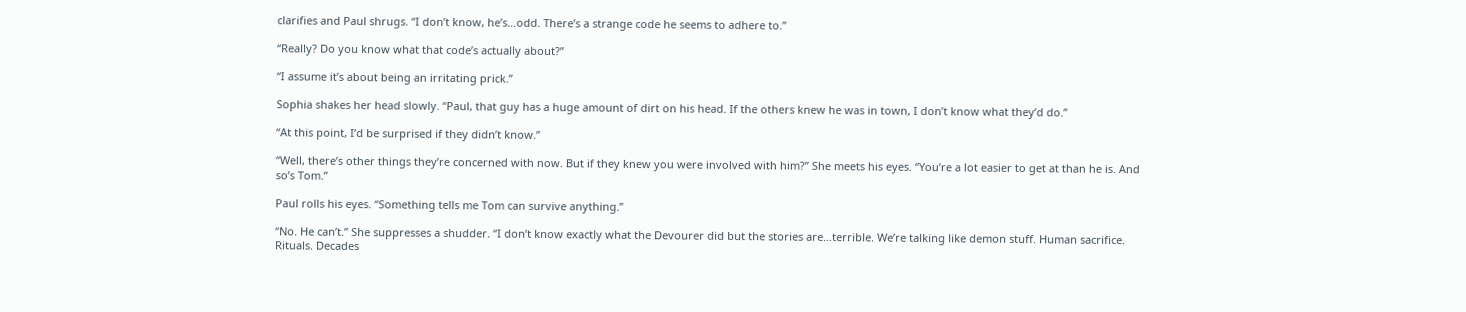clarifies and Paul shrugs. “I don’t know, he’s…odd. There’s a strange code he seems to adhere to.”

“Really? Do you know what that code’s actually about?”

“I assume it’s about being an irritating prick.”

Sophia shakes her head slowly. “Paul, that guy has a huge amount of dirt on his head. If the others knew he was in town, I don’t know what they’d do.”

“At this point, I’d be surprised if they didn’t know.”

“Well, there’s other things they’re concerned with now. But if they knew you were involved with him?” She meets his eyes. “You’re a lot easier to get at than he is. And so’s Tom.”

Paul rolls his eyes. “Something tells me Tom can survive anything.”

“No. He can’t.” She suppresses a shudder. “I don’t know exactly what the Devourer did but the stories are…terrible. We’re talking like demon stuff. Human sacrifice. Rituals. Decades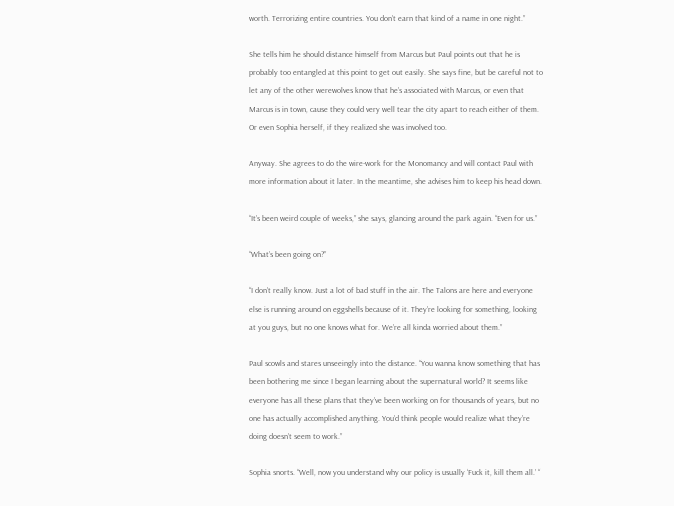worth. Terrorizing entire countries. You don’t earn that kind of a name in one night.”

She tells him he should distance himself from Marcus but Paul points out that he is probably too entangled at this point to get out easily. She says fine, but be careful not to let any of the other werewolves know that he’s associated with Marcus, or even that Marcus is in town, cause they could very well tear the city apart to reach either of them. Or even Sophia herself, if they realized she was involved too.

Anyway. She agrees to do the wire-work for the Monomancy and will contact Paul with more information about it later. In the meantime, she advises him to keep his head down.

“It’s been weird couple of weeks,” she says, glancing around the park again. “Even for us.”

“What’s been going on?”

“I don’t really know. Just a lot of bad stuff in the air. The Talons are here and everyone else is running around on eggshells because of it. They’re looking for something, looking at you guys, but no one knows what for. We’re all kinda worried about them.”

Paul scowls and stares unseeingly into the distance. “You wanna know something that has been bothering me since I began learning about the supernatural world? It seems like everyone has all these plans that they’ve been working on for thousands of years, but no one has actually accomplished anything. You’d think people would realize what they’re doing doesn’t seem to work.”

Sophia snorts. “Well, now you understand why our policy is usually ‘Fuck it, kill them all.’ “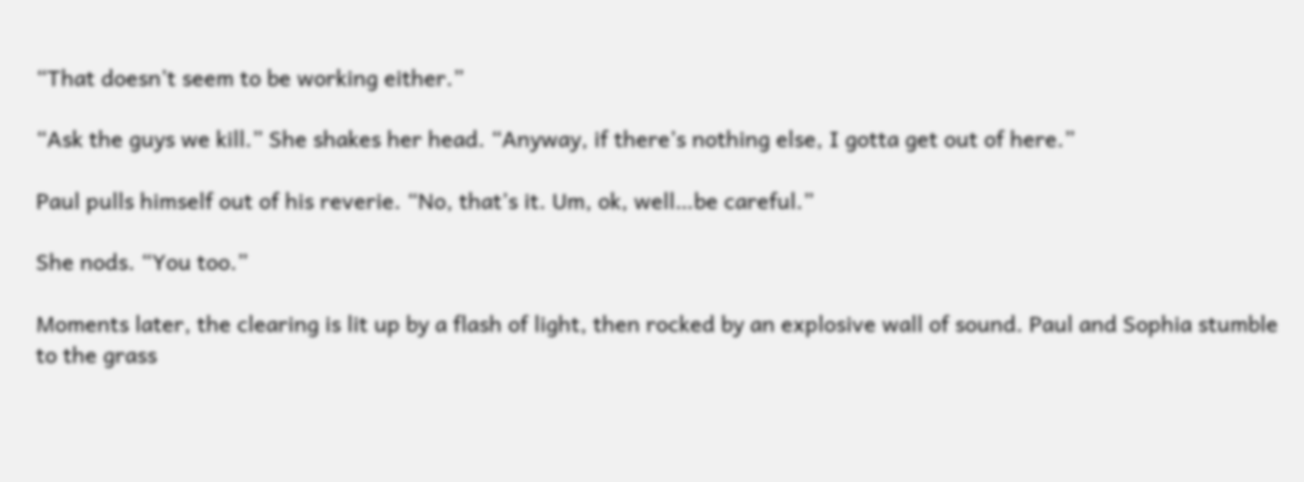“That doesn’t seem to be working either.”

“Ask the guys we kill.” She shakes her head. “Anyway, if there’s nothing else, I gotta get out of here.”

Paul pulls himself out of his reverie. “No, that’s it. Um, ok, well…be careful.”

She nods. “You too.”

Moments later, the clearing is lit up by a flash of light, then rocked by an explosive wall of sound. Paul and Sophia stumble to the grass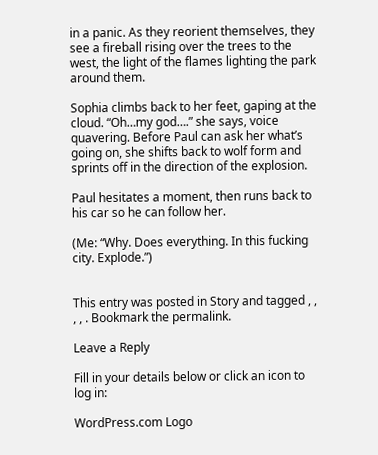in a panic. As they reorient themselves, they see a fireball rising over the trees to the west, the light of the flames lighting the park around them.

Sophia climbs back to her feet, gaping at the cloud. “Oh…my god….” she says, voice quavering. Before Paul can ask her what’s going on, she shifts back to wolf form and sprints off in the direction of the explosion.

Paul hesitates a moment, then runs back to his car so he can follow her.

(Me: “Why. Does everything. In this fucking city. Explode.”)


This entry was posted in Story and tagged , , , , . Bookmark the permalink.

Leave a Reply

Fill in your details below or click an icon to log in:

WordPress.com Logo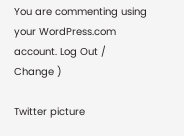You are commenting using your WordPress.com account. Log Out /  Change )

Twitter picture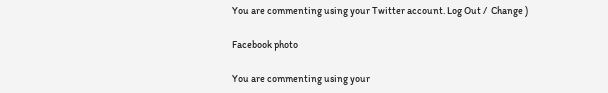You are commenting using your Twitter account. Log Out /  Change )

Facebook photo

You are commenting using your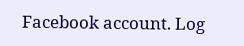Facebook account. Log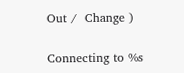Out /  Change )

Connecting to %s